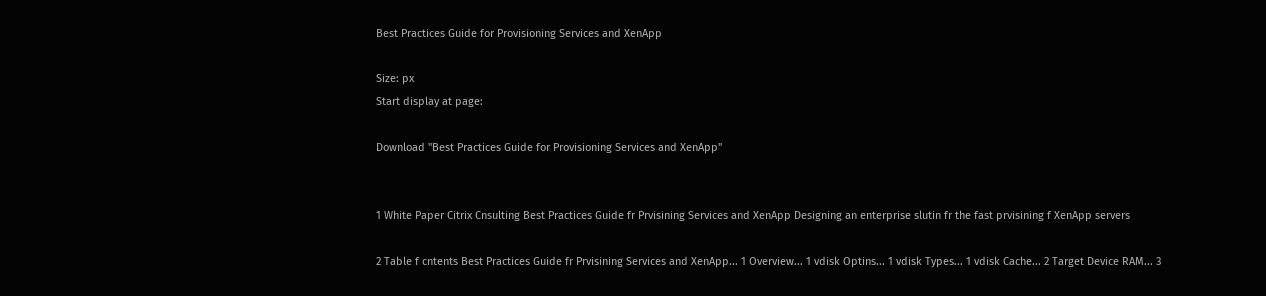Best Practices Guide for Provisioning Services and XenApp

Size: px
Start display at page:

Download "Best Practices Guide for Provisioning Services and XenApp"


1 White Paper Citrix Cnsulting Best Practices Guide fr Prvisining Services and XenApp Designing an enterprise slutin fr the fast prvisining f XenApp servers

2 Table f cntents Best Practices Guide fr Prvisining Services and XenApp... 1 Overview... 1 vdisk Optins... 1 vdisk Types... 1 vdisk Cache... 2 Target Device RAM... 3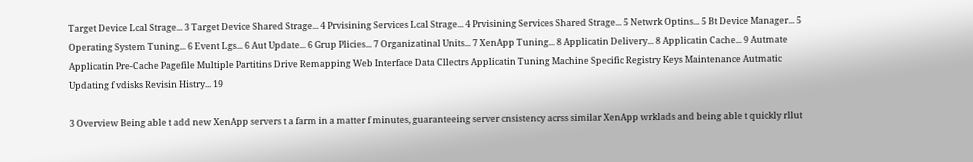Target Device Lcal Strage... 3 Target Device Shared Strage... 4 Prvisining Services Lcal Strage... 4 Prvisining Services Shared Strage... 5 Netwrk Optins... 5 Bt Device Manager... 5 Operating System Tuning... 6 Event Lgs... 6 Aut Update... 6 Grup Plicies... 7 Organizatinal Units... 7 XenApp Tuning... 8 Applicatin Delivery... 8 Applicatin Cache... 9 Autmate Applicatin Pre-Cache Pagefile Multiple Partitins Drive Remapping Web Interface Data Cllectrs Applicatin Tuning Machine Specific Registry Keys Maintenance Autmatic Updating f vdisks Revisin Histry... 19

3 Overview Being able t add new XenApp servers t a farm in a matter f minutes, guaranteeing server cnsistency acrss similar XenApp wrklads and being able t quickly rllut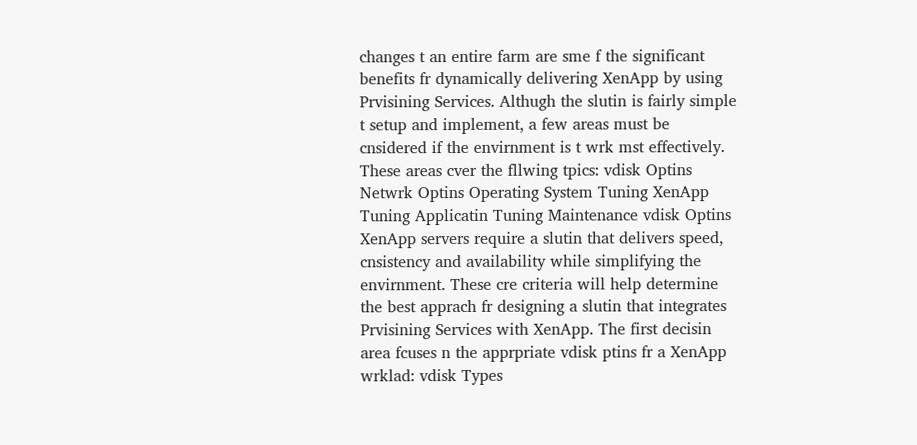changes t an entire farm are sme f the significant benefits fr dynamically delivering XenApp by using Prvisining Services. Althugh the slutin is fairly simple t setup and implement, a few areas must be cnsidered if the envirnment is t wrk mst effectively. These areas cver the fllwing tpics: vdisk Optins Netwrk Optins Operating System Tuning XenApp Tuning Applicatin Tuning Maintenance vdisk Optins XenApp servers require a slutin that delivers speed, cnsistency and availability while simplifying the envirnment. These cre criteria will help determine the best apprach fr designing a slutin that integrates Prvisining Services with XenApp. The first decisin area fcuses n the apprpriate vdisk ptins fr a XenApp wrklad: vdisk Types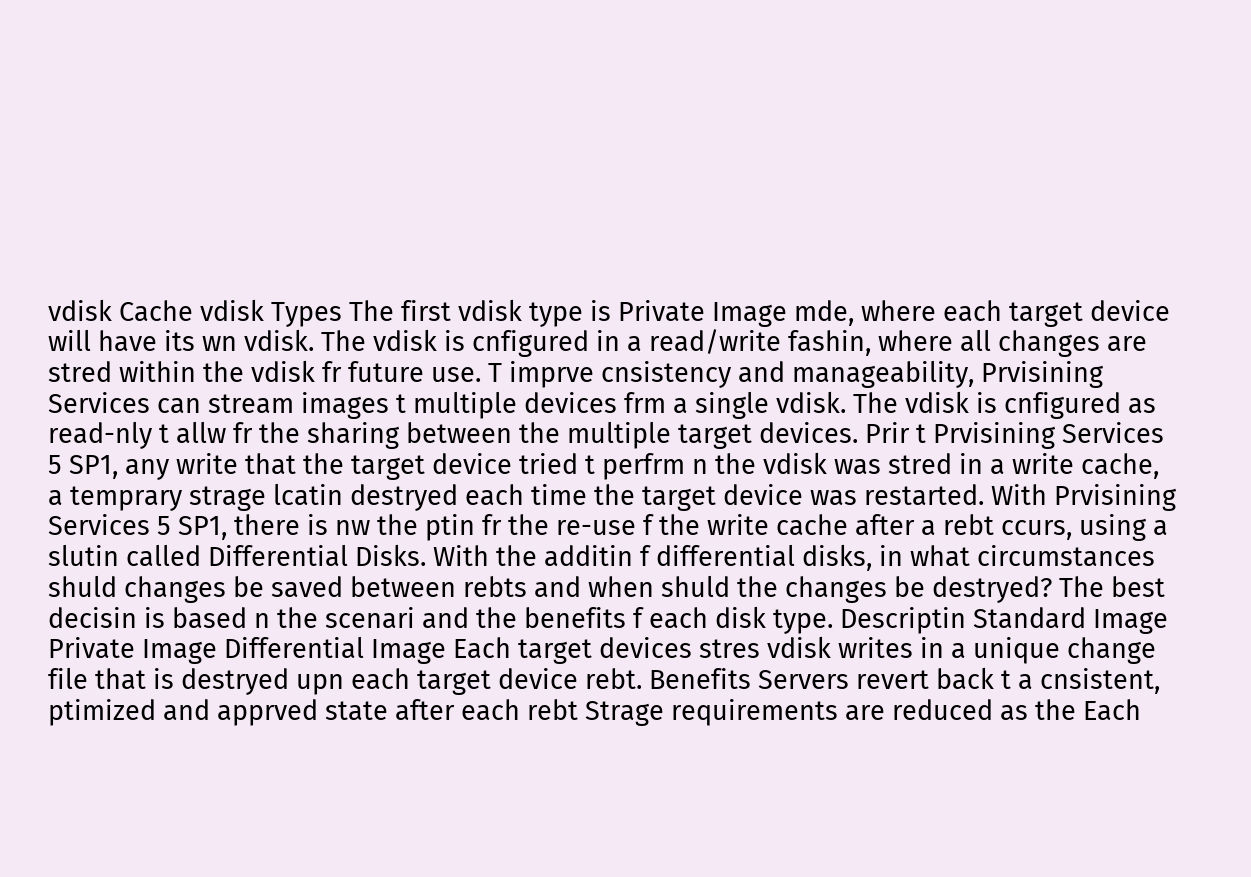vdisk Cache vdisk Types The first vdisk type is Private Image mde, where each target device will have its wn vdisk. The vdisk is cnfigured in a read/write fashin, where all changes are stred within the vdisk fr future use. T imprve cnsistency and manageability, Prvisining Services can stream images t multiple devices frm a single vdisk. The vdisk is cnfigured as read-nly t allw fr the sharing between the multiple target devices. Prir t Prvisining Services 5 SP1, any write that the target device tried t perfrm n the vdisk was stred in a write cache, a temprary strage lcatin destryed each time the target device was restarted. With Prvisining Services 5 SP1, there is nw the ptin fr the re-use f the write cache after a rebt ccurs, using a slutin called Differential Disks. With the additin f differential disks, in what circumstances shuld changes be saved between rebts and when shuld the changes be destryed? The best decisin is based n the scenari and the benefits f each disk type. Descriptin Standard Image Private Image Differential Image Each target devices stres vdisk writes in a unique change file that is destryed upn each target device rebt. Benefits Servers revert back t a cnsistent, ptimized and apprved state after each rebt Strage requirements are reduced as the Each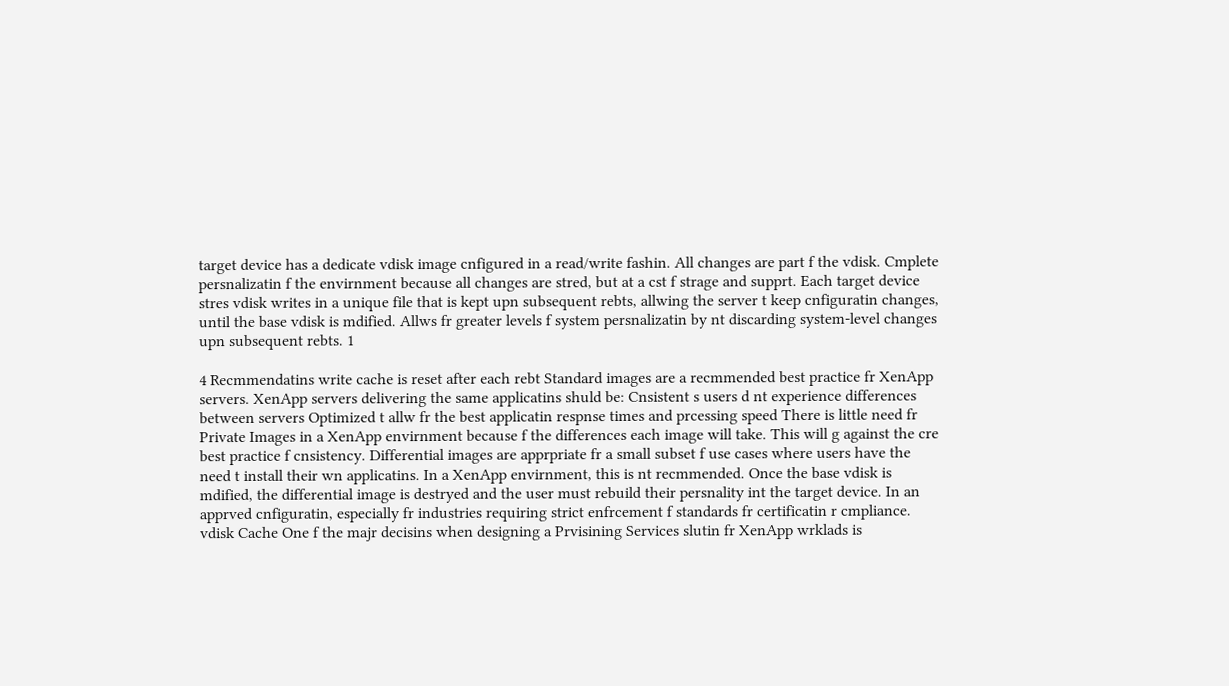target device has a dedicate vdisk image cnfigured in a read/write fashin. All changes are part f the vdisk. Cmplete persnalizatin f the envirnment because all changes are stred, but at a cst f strage and supprt. Each target device stres vdisk writes in a unique file that is kept upn subsequent rebts, allwing the server t keep cnfiguratin changes, until the base vdisk is mdified. Allws fr greater levels f system persnalizatin by nt discarding system-level changes upn subsequent rebts. 1

4 Recmmendatins write cache is reset after each rebt Standard images are a recmmended best practice fr XenApp servers. XenApp servers delivering the same applicatins shuld be: Cnsistent s users d nt experience differences between servers Optimized t allw fr the best applicatin respnse times and prcessing speed There is little need fr Private Images in a XenApp envirnment because f the differences each image will take. This will g against the cre best practice f cnsistency. Differential images are apprpriate fr a small subset f use cases where users have the need t install their wn applicatins. In a XenApp envirnment, this is nt recmmended. Once the base vdisk is mdified, the differential image is destryed and the user must rebuild their persnality int the target device. In an apprved cnfiguratin, especially fr industries requiring strict enfrcement f standards fr certificatin r cmpliance. vdisk Cache One f the majr decisins when designing a Prvisining Services slutin fr XenApp wrklads is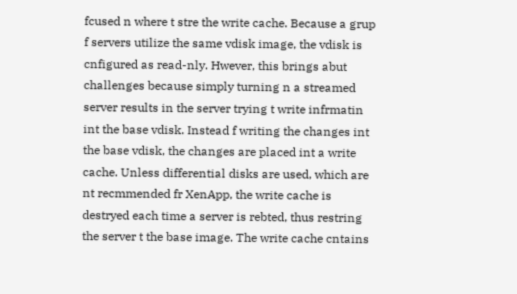fcused n where t stre the write cache. Because a grup f servers utilize the same vdisk image, the vdisk is cnfigured as read-nly. Hwever, this brings abut challenges because simply turning n a streamed server results in the server trying t write infrmatin int the base vdisk. Instead f writing the changes int the base vdisk, the changes are placed int a write cache. Unless differential disks are used, which are nt recmmended fr XenApp, the write cache is destryed each time a server is rebted, thus restring the server t the base image. The write cache cntains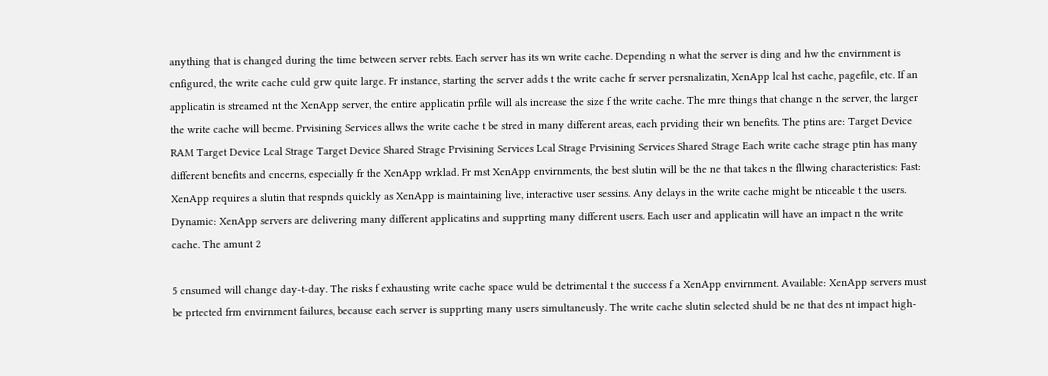anything that is changed during the time between server rebts. Each server has its wn write cache. Depending n what the server is ding and hw the envirnment is cnfigured, the write cache culd grw quite large. Fr instance, starting the server adds t the write cache fr server persnalizatin, XenApp lcal hst cache, pagefile, etc. If an applicatin is streamed nt the XenApp server, the entire applicatin prfile will als increase the size f the write cache. The mre things that change n the server, the larger the write cache will becme. Prvisining Services allws the write cache t be stred in many different areas, each prviding their wn benefits. The ptins are: Target Device RAM Target Device Lcal Strage Target Device Shared Strage Prvisining Services Lcal Strage Prvisining Services Shared Strage Each write cache strage ptin has many different benefits and cncerns, especially fr the XenApp wrklad. Fr mst XenApp envirnments, the best slutin will be the ne that takes n the fllwing characteristics: Fast: XenApp requires a slutin that respnds quickly as XenApp is maintaining live, interactive user sessins. Any delays in the write cache might be nticeable t the users. Dynamic: XenApp servers are delivering many different applicatins and supprting many different users. Each user and applicatin will have an impact n the write cache. The amunt 2

5 cnsumed will change day-t-day. The risks f exhausting write cache space wuld be detrimental t the success f a XenApp envirnment. Available: XenApp servers must be prtected frm envirnment failures, because each server is supprting many users simultaneusly. The write cache slutin selected shuld be ne that des nt impact high-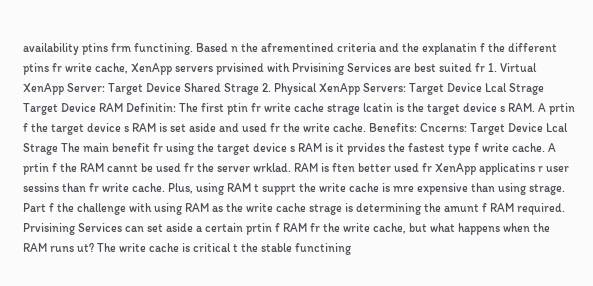availability ptins frm functining. Based n the afrementined criteria and the explanatin f the different ptins fr write cache, XenApp servers prvisined with Prvisining Services are best suited fr 1. Virtual XenApp Server: Target Device Shared Strage 2. Physical XenApp Servers: Target Device Lcal Strage Target Device RAM Definitin: The first ptin fr write cache strage lcatin is the target device s RAM. A prtin f the target device s RAM is set aside and used fr the write cache. Benefits: Cncerns: Target Device Lcal Strage The main benefit fr using the target device s RAM is it prvides the fastest type f write cache. A prtin f the RAM cannt be used fr the server wrklad. RAM is ften better used fr XenApp applicatins r user sessins than fr write cache. Plus, using RAM t supprt the write cache is mre expensive than using strage. Part f the challenge with using RAM as the write cache strage is determining the amunt f RAM required. Prvisining Services can set aside a certain prtin f RAM fr the write cache, but what happens when the RAM runs ut? The write cache is critical t the stable functining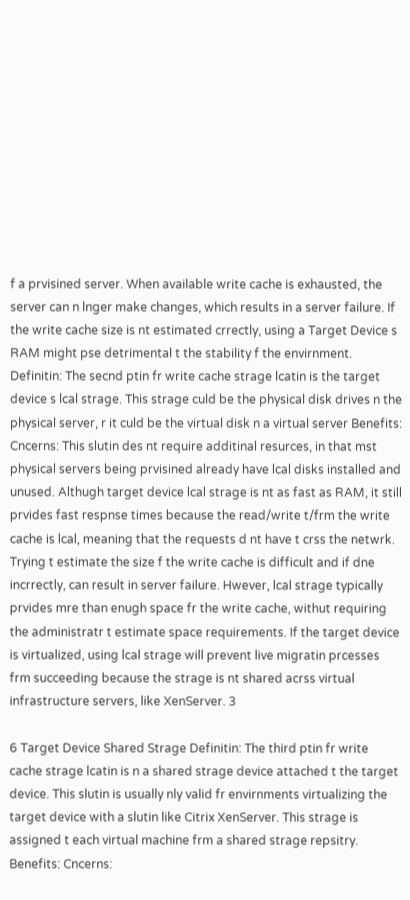f a prvisined server. When available write cache is exhausted, the server can n lnger make changes, which results in a server failure. If the write cache size is nt estimated crrectly, using a Target Device s RAM might pse detrimental t the stability f the envirnment. Definitin: The secnd ptin fr write cache strage lcatin is the target device s lcal strage. This strage culd be the physical disk drives n the physical server, r it culd be the virtual disk n a virtual server Benefits: Cncerns: This slutin des nt require additinal resurces, in that mst physical servers being prvisined already have lcal disks installed and unused. Althugh target device lcal strage is nt as fast as RAM, it still prvides fast respnse times because the read/write t/frm the write cache is lcal, meaning that the requests d nt have t crss the netwrk. Trying t estimate the size f the write cache is difficult and if dne incrrectly, can result in server failure. Hwever, lcal strage typically prvides mre than enugh space fr the write cache, withut requiring the administratr t estimate space requirements. If the target device is virtualized, using lcal strage will prevent live migratin prcesses frm succeeding because the strage is nt shared acrss virtual infrastructure servers, like XenServer. 3

6 Target Device Shared Strage Definitin: The third ptin fr write cache strage lcatin is n a shared strage device attached t the target device. This slutin is usually nly valid fr envirnments virtualizing the target device with a slutin like Citrix XenServer. This strage is assigned t each virtual machine frm a shared strage repsitry. Benefits: Cncerns: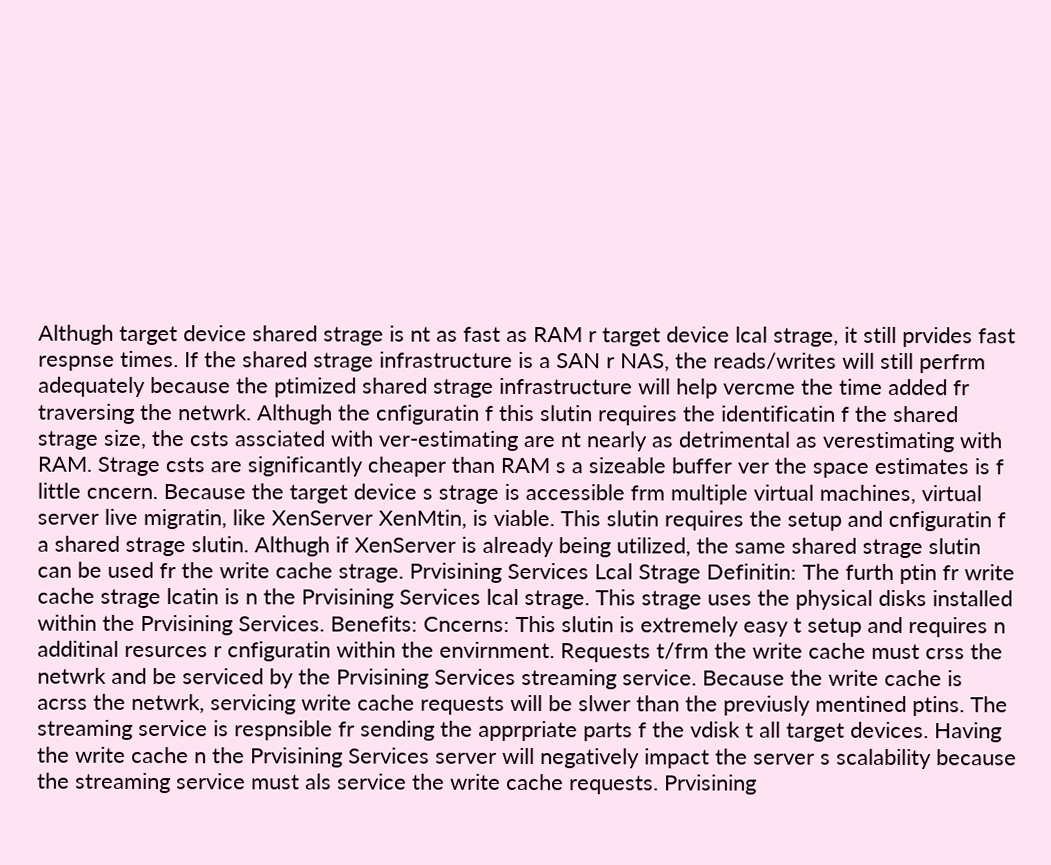Althugh target device shared strage is nt as fast as RAM r target device lcal strage, it still prvides fast respnse times. If the shared strage infrastructure is a SAN r NAS, the reads/writes will still perfrm adequately because the ptimized shared strage infrastructure will help vercme the time added fr traversing the netwrk. Althugh the cnfiguratin f this slutin requires the identificatin f the shared strage size, the csts assciated with ver-estimating are nt nearly as detrimental as verestimating with RAM. Strage csts are significantly cheaper than RAM s a sizeable buffer ver the space estimates is f little cncern. Because the target device s strage is accessible frm multiple virtual machines, virtual server live migratin, like XenServer XenMtin, is viable. This slutin requires the setup and cnfiguratin f a shared strage slutin. Althugh if XenServer is already being utilized, the same shared strage slutin can be used fr the write cache strage. Prvisining Services Lcal Strage Definitin: The furth ptin fr write cache strage lcatin is n the Prvisining Services lcal strage. This strage uses the physical disks installed within the Prvisining Services. Benefits: Cncerns: This slutin is extremely easy t setup and requires n additinal resurces r cnfiguratin within the envirnment. Requests t/frm the write cache must crss the netwrk and be serviced by the Prvisining Services streaming service. Because the write cache is acrss the netwrk, servicing write cache requests will be slwer than the previusly mentined ptins. The streaming service is respnsible fr sending the apprpriate parts f the vdisk t all target devices. Having the write cache n the Prvisining Services server will negatively impact the server s scalability because the streaming service must als service the write cache requests. Prvisining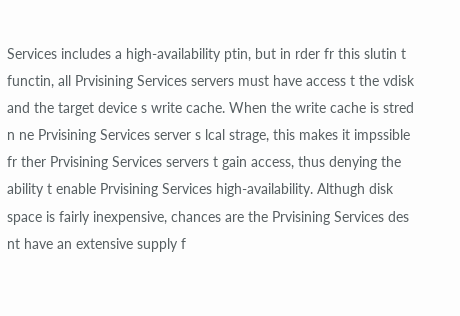Services includes a high-availability ptin, but in rder fr this slutin t functin, all Prvisining Services servers must have access t the vdisk and the target device s write cache. When the write cache is stred n ne Prvisining Services server s lcal strage, this makes it impssible fr ther Prvisining Services servers t gain access, thus denying the ability t enable Prvisining Services high-availability. Althugh disk space is fairly inexpensive, chances are the Prvisining Services des nt have an extensive supply f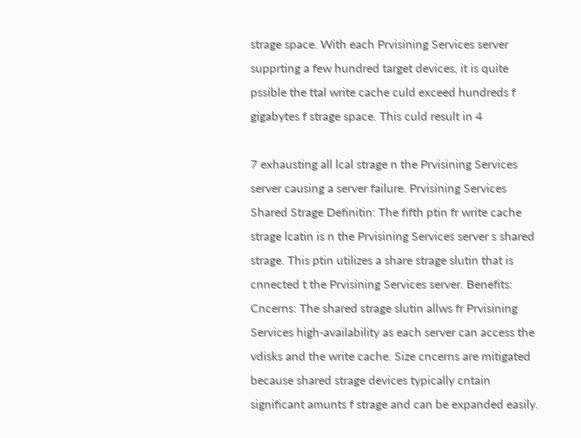strage space. With each Prvisining Services server supprting a few hundred target devices, it is quite pssible the ttal write cache culd exceed hundreds f gigabytes f strage space. This culd result in 4

7 exhausting all lcal strage n the Prvisining Services server causing a server failure. Prvisining Services Shared Strage Definitin: The fifth ptin fr write cache strage lcatin is n the Prvisining Services server s shared strage. This ptin utilizes a share strage slutin that is cnnected t the Prvisining Services server. Benefits: Cncerns: The shared strage slutin allws fr Prvisining Services high-availability as each server can access the vdisks and the write cache. Size cncerns are mitigated because shared strage devices typically cntain significant amunts f strage and can be expanded easily.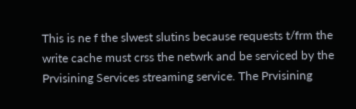This is ne f the slwest slutins because requests t/frm the write cache must crss the netwrk and be serviced by the Prvisining Services streaming service. The Prvisining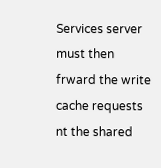Services server must then frward the write cache requests nt the shared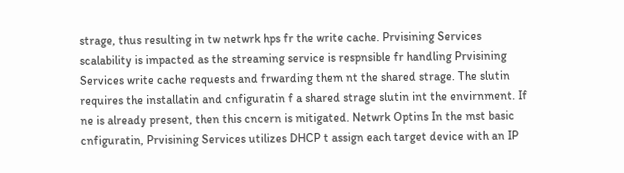strage, thus resulting in tw netwrk hps fr the write cache. Prvisining Services scalability is impacted as the streaming service is respnsible fr handling Prvisining Services write cache requests and frwarding them nt the shared strage. The slutin requires the installatin and cnfiguratin f a shared strage slutin int the envirnment. If ne is already present, then this cncern is mitigated. Netwrk Optins In the mst basic cnfiguratin, Prvisining Services utilizes DHCP t assign each target device with an IP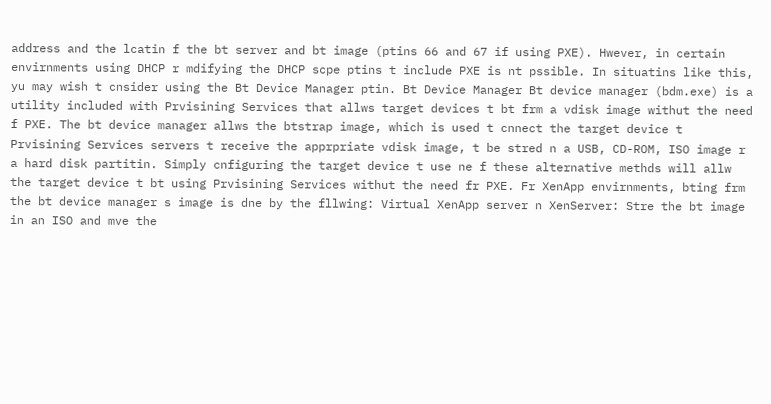address and the lcatin f the bt server and bt image (ptins 66 and 67 if using PXE). Hwever, in certain envirnments using DHCP r mdifying the DHCP scpe ptins t include PXE is nt pssible. In situatins like this, yu may wish t cnsider using the Bt Device Manager ptin. Bt Device Manager Bt device manager (bdm.exe) is a utility included with Prvisining Services that allws target devices t bt frm a vdisk image withut the need f PXE. The bt device manager allws the btstrap image, which is used t cnnect the target device t Prvisining Services servers t receive the apprpriate vdisk image, t be stred n a USB, CD-ROM, ISO image r a hard disk partitin. Simply cnfiguring the target device t use ne f these alternative methds will allw the target device t bt using Prvisining Services withut the need fr PXE. Fr XenApp envirnments, bting frm the bt device manager s image is dne by the fllwing: Virtual XenApp server n XenServer: Stre the bt image in an ISO and mve the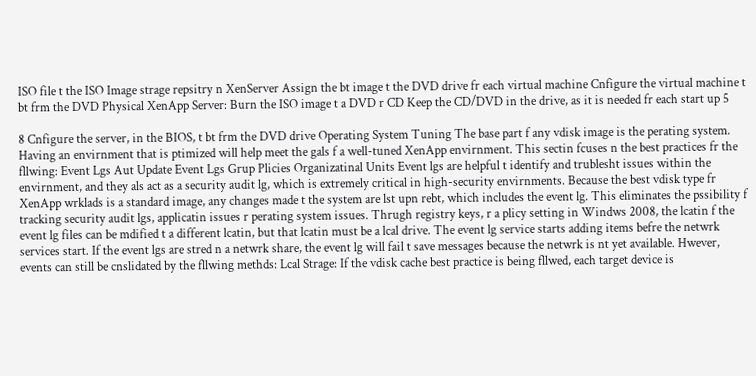ISO file t the ISO Image strage repsitry n XenServer Assign the bt image t the DVD drive fr each virtual machine Cnfigure the virtual machine t bt frm the DVD Physical XenApp Server: Burn the ISO image t a DVD r CD Keep the CD/DVD in the drive, as it is needed fr each start up 5

8 Cnfigure the server, in the BIOS, t bt frm the DVD drive Operating System Tuning The base part f any vdisk image is the perating system. Having an envirnment that is ptimized will help meet the gals f a well-tuned XenApp envirnment. This sectin fcuses n the best practices fr the fllwing: Event Lgs Aut Update Event Lgs Grup Plicies Organizatinal Units Event lgs are helpful t identify and trublesht issues within the envirnment, and they als act as a security audit lg, which is extremely critical in high-security envirnments. Because the best vdisk type fr XenApp wrklads is a standard image, any changes made t the system are lst upn rebt, which includes the event lg. This eliminates the pssibility f tracking security audit lgs, applicatin issues r perating system issues. Thrugh registry keys, r a plicy setting in Windws 2008, the lcatin f the event lg files can be mdified t a different lcatin, but that lcatin must be a lcal drive. The event lg service starts adding items befre the netwrk services start. If the event lgs are stred n a netwrk share, the event lg will fail t save messages because the netwrk is nt yet available. Hwever, events can still be cnslidated by the fllwing methds: Lcal Strage: If the vdisk cache best practice is being fllwed, each target device is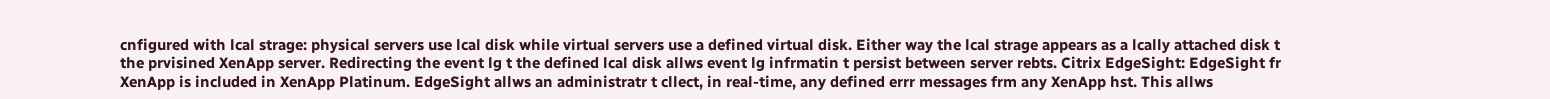cnfigured with lcal strage: physical servers use lcal disk while virtual servers use a defined virtual disk. Either way the lcal strage appears as a lcally attached disk t the prvisined XenApp server. Redirecting the event lg t the defined lcal disk allws event lg infrmatin t persist between server rebts. Citrix EdgeSight: EdgeSight fr XenApp is included in XenApp Platinum. EdgeSight allws an administratr t cllect, in real-time, any defined errr messages frm any XenApp hst. This allws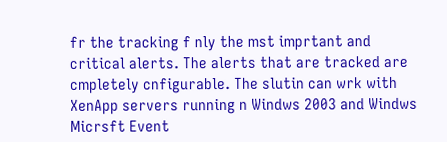fr the tracking f nly the mst imprtant and critical alerts. The alerts that are tracked are cmpletely cnfigurable. The slutin can wrk with XenApp servers running n Windws 2003 and Windws Micrsft Event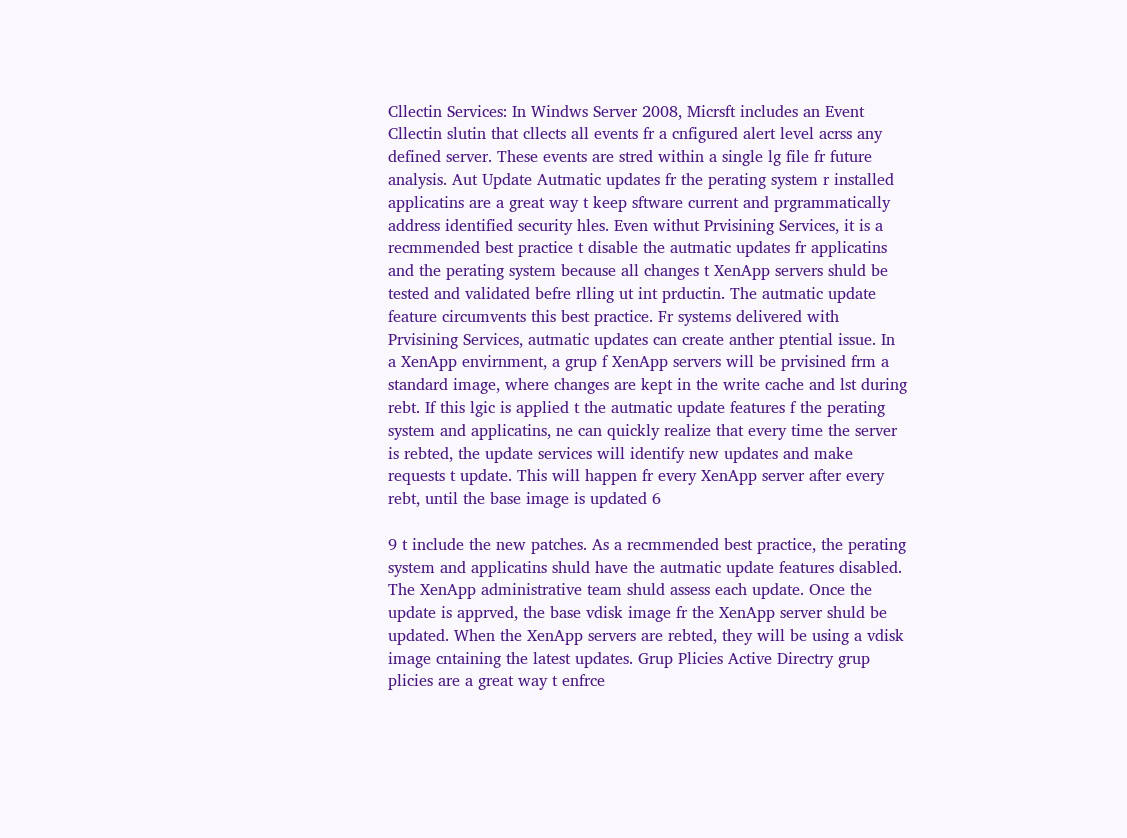Cllectin Services: In Windws Server 2008, Micrsft includes an Event Cllectin slutin that cllects all events fr a cnfigured alert level acrss any defined server. These events are stred within a single lg file fr future analysis. Aut Update Autmatic updates fr the perating system r installed applicatins are a great way t keep sftware current and prgrammatically address identified security hles. Even withut Prvisining Services, it is a recmmended best practice t disable the autmatic updates fr applicatins and the perating system because all changes t XenApp servers shuld be tested and validated befre rlling ut int prductin. The autmatic update feature circumvents this best practice. Fr systems delivered with Prvisining Services, autmatic updates can create anther ptential issue. In a XenApp envirnment, a grup f XenApp servers will be prvisined frm a standard image, where changes are kept in the write cache and lst during rebt. If this lgic is applied t the autmatic update features f the perating system and applicatins, ne can quickly realize that every time the server is rebted, the update services will identify new updates and make requests t update. This will happen fr every XenApp server after every rebt, until the base image is updated 6

9 t include the new patches. As a recmmended best practice, the perating system and applicatins shuld have the autmatic update features disabled. The XenApp administrative team shuld assess each update. Once the update is apprved, the base vdisk image fr the XenApp server shuld be updated. When the XenApp servers are rebted, they will be using a vdisk image cntaining the latest updates. Grup Plicies Active Directry grup plicies are a great way t enfrce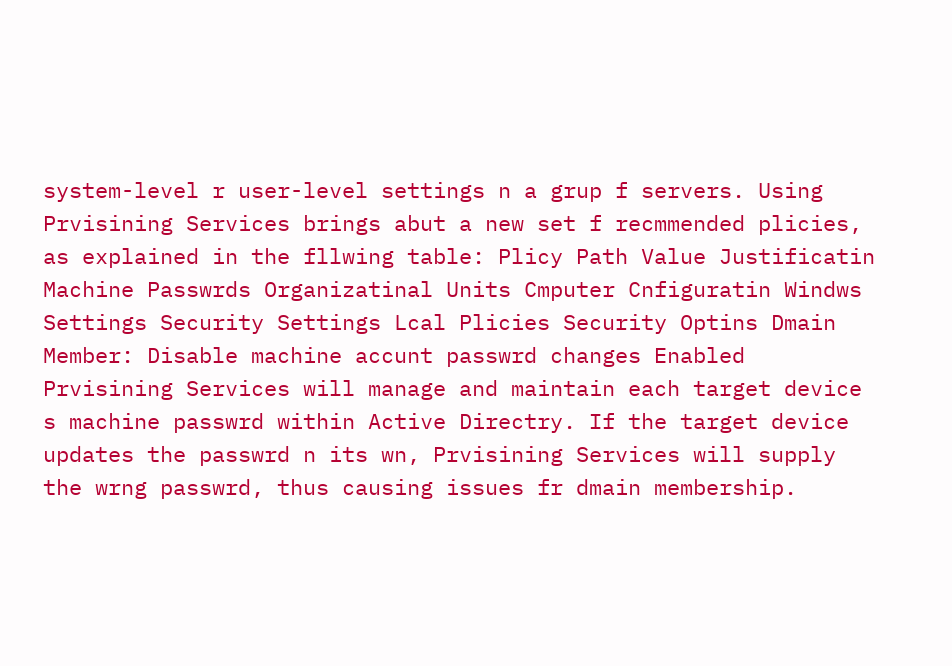system-level r user-level settings n a grup f servers. Using Prvisining Services brings abut a new set f recmmended plicies, as explained in the fllwing table: Plicy Path Value Justificatin Machine Passwrds Organizatinal Units Cmputer Cnfiguratin Windws Settings Security Settings Lcal Plicies Security Optins Dmain Member: Disable machine accunt passwrd changes Enabled Prvisining Services will manage and maintain each target device s machine passwrd within Active Directry. If the target device updates the passwrd n its wn, Prvisining Services will supply the wrng passwrd, thus causing issues fr dmain membership.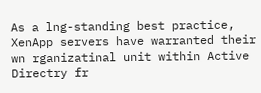As a lng-standing best practice, XenApp servers have warranted their wn rganizatinal unit within Active Directry fr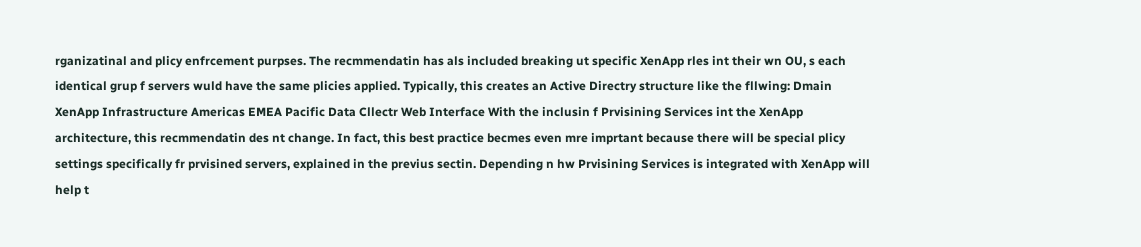rganizatinal and plicy enfrcement purpses. The recmmendatin has als included breaking ut specific XenApp rles int their wn OU, s each identical grup f servers wuld have the same plicies applied. Typically, this creates an Active Directry structure like the fllwing: Dmain XenApp Infrastructure Americas EMEA Pacific Data Cllectr Web Interface With the inclusin f Prvisining Services int the XenApp architecture, this recmmendatin des nt change. In fact, this best practice becmes even mre imprtant because there will be special plicy settings specifically fr prvisined servers, explained in the previus sectin. Depending n hw Prvisining Services is integrated with XenApp will help t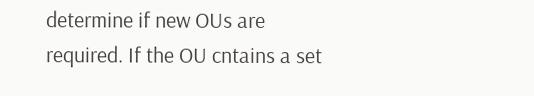determine if new OUs are required. If the OU cntains a set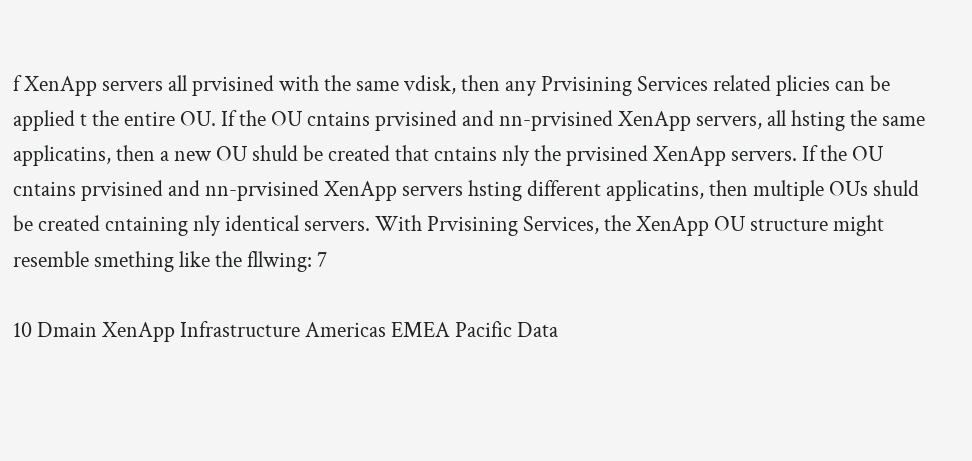f XenApp servers all prvisined with the same vdisk, then any Prvisining Services related plicies can be applied t the entire OU. If the OU cntains prvisined and nn-prvisined XenApp servers, all hsting the same applicatins, then a new OU shuld be created that cntains nly the prvisined XenApp servers. If the OU cntains prvisined and nn-prvisined XenApp servers hsting different applicatins, then multiple OUs shuld be created cntaining nly identical servers. With Prvisining Services, the XenApp OU structure might resemble smething like the fllwing: 7

10 Dmain XenApp Infrastructure Americas EMEA Pacific Data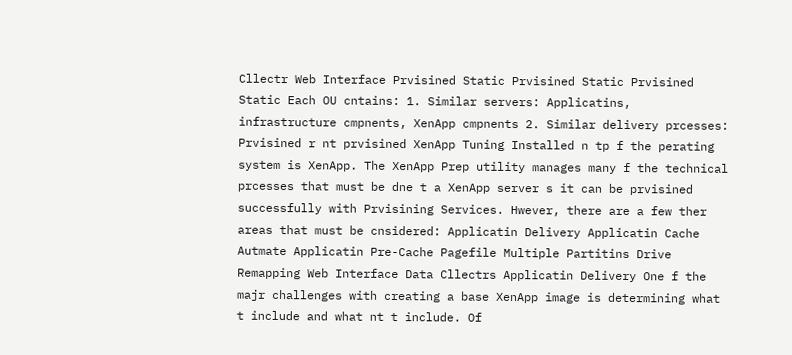Cllectr Web Interface Prvisined Static Prvisined Static Prvisined Static Each OU cntains: 1. Similar servers: Applicatins, infrastructure cmpnents, XenApp cmpnents 2. Similar delivery prcesses: Prvisined r nt prvisined XenApp Tuning Installed n tp f the perating system is XenApp. The XenApp Prep utility manages many f the technical prcesses that must be dne t a XenApp server s it can be prvisined successfully with Prvisining Services. Hwever, there are a few ther areas that must be cnsidered: Applicatin Delivery Applicatin Cache Autmate Applicatin Pre-Cache Pagefile Multiple Partitins Drive Remapping Web Interface Data Cllectrs Applicatin Delivery One f the majr challenges with creating a base XenApp image is determining what t include and what nt t include. Of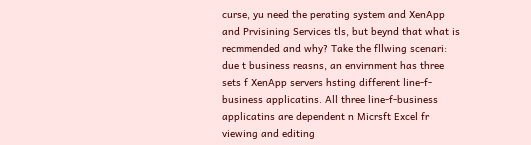curse, yu need the perating system and XenApp and Prvisining Services tls, but beynd that what is recmmended and why? Take the fllwing scenari: due t business reasns, an envirnment has three sets f XenApp servers hsting different line-f-business applicatins. All three line-f-business applicatins are dependent n Micrsft Excel fr viewing and editing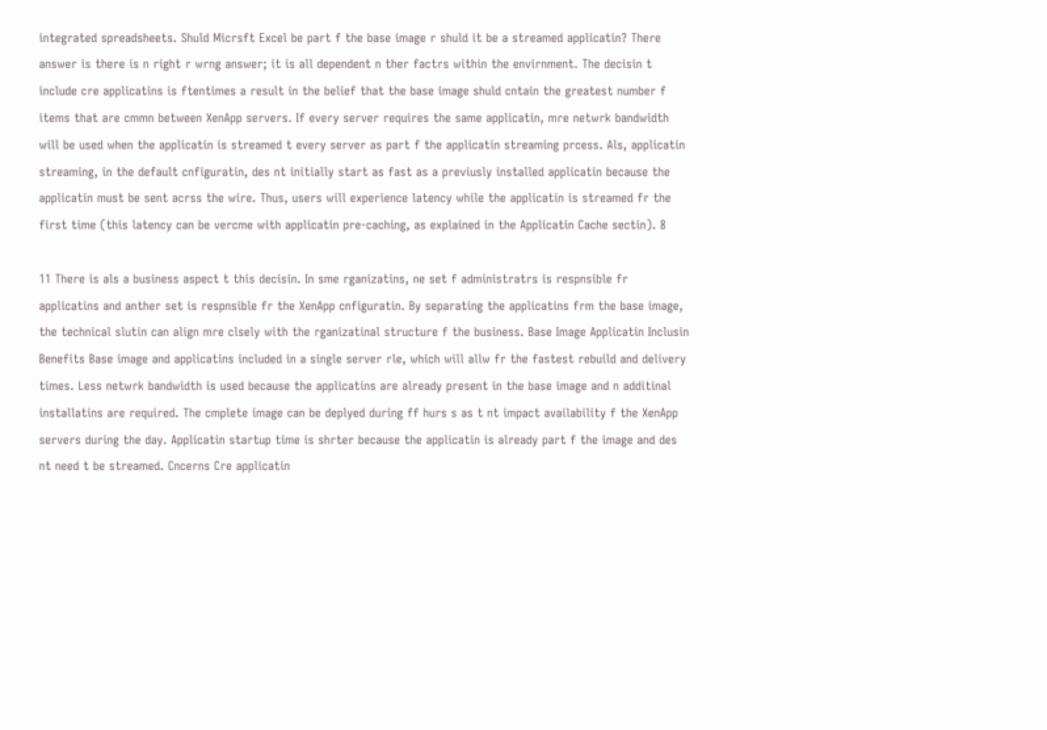integrated spreadsheets. Shuld Micrsft Excel be part f the base image r shuld it be a streamed applicatin? There answer is there is n right r wrng answer; it is all dependent n ther factrs within the envirnment. The decisin t include cre applicatins is ftentimes a result in the belief that the base image shuld cntain the greatest number f items that are cmmn between XenApp servers. If every server requires the same applicatin, mre netwrk bandwidth will be used when the applicatin is streamed t every server as part f the applicatin streaming prcess. Als, applicatin streaming, in the default cnfiguratin, des nt initially start as fast as a previusly installed applicatin because the applicatin must be sent acrss the wire. Thus, users will experience latency while the applicatin is streamed fr the first time (this latency can be vercme with applicatin pre-caching, as explained in the Applicatin Cache sectin). 8

11 There is als a business aspect t this decisin. In sme rganizatins, ne set f administratrs is respnsible fr applicatins and anther set is respnsible fr the XenApp cnfiguratin. By separating the applicatins frm the base image, the technical slutin can align mre clsely with the rganizatinal structure f the business. Base Image Applicatin Inclusin Benefits Base image and applicatins included in a single server rle, which will allw fr the fastest rebuild and delivery times. Less netwrk bandwidth is used because the applicatins are already present in the base image and n additinal installatins are required. The cmplete image can be deplyed during ff hurs s as t nt impact availability f the XenApp servers during the day. Applicatin startup time is shrter because the applicatin is already part f the image and des nt need t be streamed. Cncerns Cre applicatin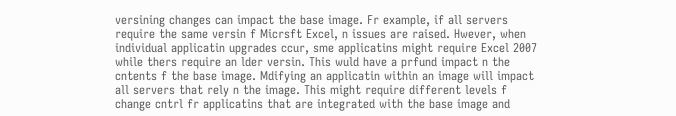versining changes can impact the base image. Fr example, if all servers require the same versin f Micrsft Excel, n issues are raised. Hwever, when individual applicatin upgrades ccur, sme applicatins might require Excel 2007 while thers require an lder versin. This wuld have a prfund impact n the cntents f the base image. Mdifying an applicatin within an image will impact all servers that rely n the image. This might require different levels f change cntrl fr applicatins that are integrated with the base image and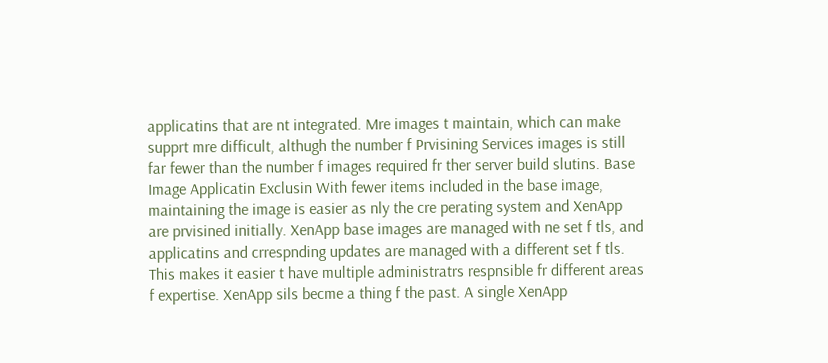applicatins that are nt integrated. Mre images t maintain, which can make supprt mre difficult, althugh the number f Prvisining Services images is still far fewer than the number f images required fr ther server build slutins. Base Image Applicatin Exclusin With fewer items included in the base image, maintaining the image is easier as nly the cre perating system and XenApp are prvisined initially. XenApp base images are managed with ne set f tls, and applicatins and crrespnding updates are managed with a different set f tls. This makes it easier t have multiple administratrs respnsible fr different areas f expertise. XenApp sils becme a thing f the past. A single XenApp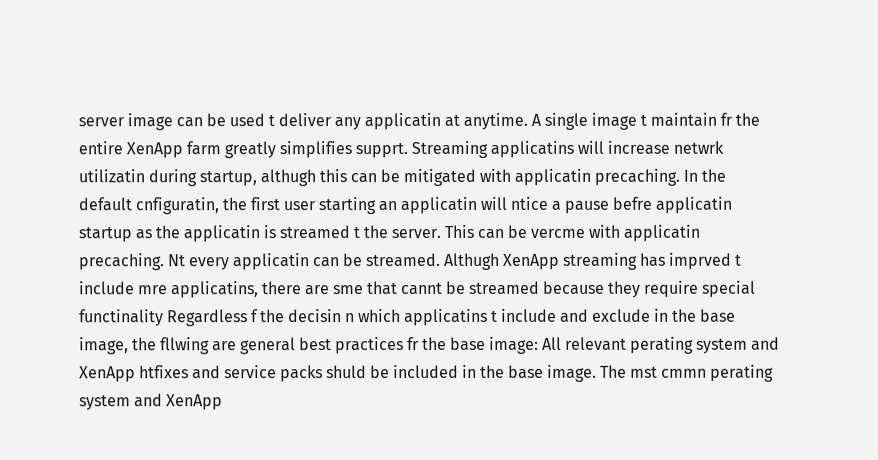server image can be used t deliver any applicatin at anytime. A single image t maintain fr the entire XenApp farm greatly simplifies supprt. Streaming applicatins will increase netwrk utilizatin during startup, althugh this can be mitigated with applicatin precaching. In the default cnfiguratin, the first user starting an applicatin will ntice a pause befre applicatin startup as the applicatin is streamed t the server. This can be vercme with applicatin precaching. Nt every applicatin can be streamed. Althugh XenApp streaming has imprved t include mre applicatins, there are sme that cannt be streamed because they require special functinality Regardless f the decisin n which applicatins t include and exclude in the base image, the fllwing are general best practices fr the base image: All relevant perating system and XenApp htfixes and service packs shuld be included in the base image. The mst cmmn perating system and XenApp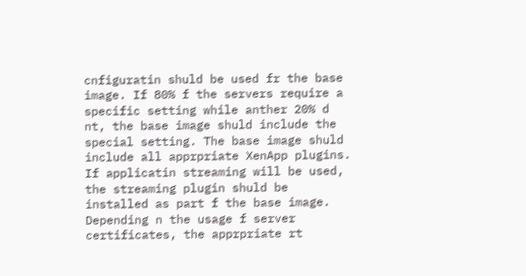cnfiguratin shuld be used fr the base image. If 80% f the servers require a specific setting while anther 20% d nt, the base image shuld include the special setting. The base image shuld include all apprpriate XenApp plugins. If applicatin streaming will be used, the streaming plugin shuld be installed as part f the base image. Depending n the usage f server certificates, the apprpriate rt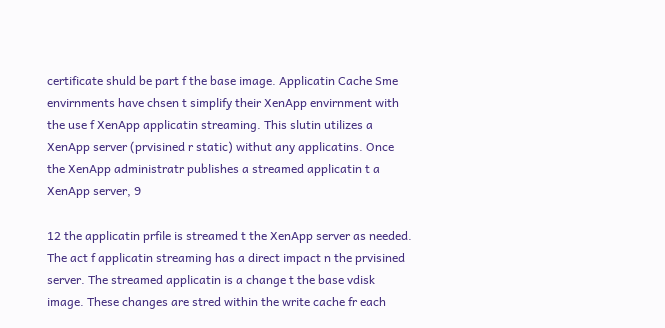certificate shuld be part f the base image. Applicatin Cache Sme envirnments have chsen t simplify their XenApp envirnment with the use f XenApp applicatin streaming. This slutin utilizes a XenApp server (prvisined r static) withut any applicatins. Once the XenApp administratr publishes a streamed applicatin t a XenApp server, 9

12 the applicatin prfile is streamed t the XenApp server as needed. The act f applicatin streaming has a direct impact n the prvisined server. The streamed applicatin is a change t the base vdisk image. These changes are stred within the write cache fr each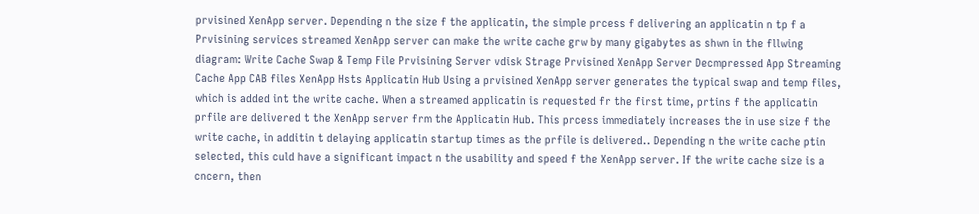prvisined XenApp server. Depending n the size f the applicatin, the simple prcess f delivering an applicatin n tp f a Prvisining services streamed XenApp server can make the write cache grw by many gigabytes as shwn in the fllwing diagram: Write Cache Swap & Temp File Prvisining Server vdisk Strage Prvisined XenApp Server Decmpressed App Streaming Cache App CAB files XenApp Hsts Applicatin Hub Using a prvisined XenApp server generates the typical swap and temp files, which is added int the write cache. When a streamed applicatin is requested fr the first time, prtins f the applicatin prfile are delivered t the XenApp server frm the Applicatin Hub. This prcess immediately increases the in use size f the write cache, in additin t delaying applicatin startup times as the prfile is delivered.. Depending n the write cache ptin selected, this culd have a significant impact n the usability and speed f the XenApp server. If the write cache size is a cncern, then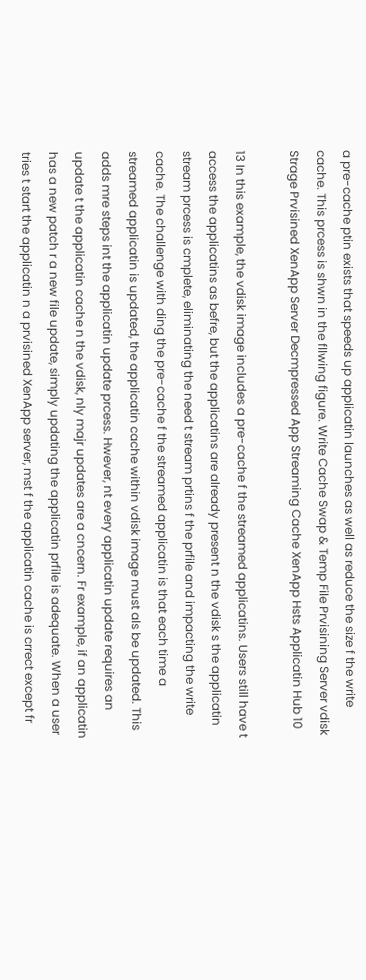a pre-cache ptin exists that speeds up applicatin launches as well as reduce the size f the write cache. This prcess is shwn in the fllwing figure. Write Cache Swap & Temp File Prvisining Server vdisk Strage Prvisined XenApp Server Decmpressed App Streaming Cache XenApp Hsts Applicatin Hub 10

13 In this example, the vdisk image includes a pre-cache f the streamed applicatins. Users still have t access the applicatins as befre, but the applicatins are already present n the vdisk s the applicatin stream prcess is cmplete, eliminating the need t stream prtins f the prfile and impacting the write cache. The challenge with ding the pre-cache f the streamed applicatin is that each time a streamed applicatin is updated, the applicatin cache within vdisk image must als be updated. This adds mre steps int the applicatin update prcess. Hwever, nt every applicatin update requires an update t the applicatin cache n the vdisk, nly majr updates are a cncern. Fr example, if an applicatin has a new patch r a new file update, simply updating the applicatin prfile is adequate. When a user tries t start the applicatin n a prvisined XenApp server, mst f the applicatin cache is crrect except fr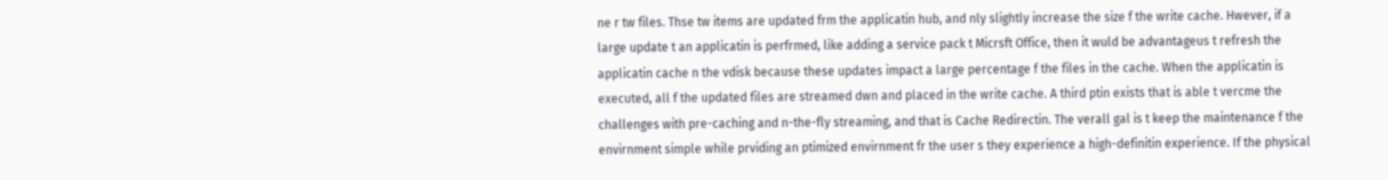ne r tw files. Thse tw items are updated frm the applicatin hub, and nly slightly increase the size f the write cache. Hwever, if a large update t an applicatin is perfrmed, like adding a service pack t Micrsft Office, then it wuld be advantageus t refresh the applicatin cache n the vdisk because these updates impact a large percentage f the files in the cache. When the applicatin is executed, all f the updated files are streamed dwn and placed in the write cache. A third ptin exists that is able t vercme the challenges with pre-caching and n-the-fly streaming, and that is Cache Redirectin. The verall gal is t keep the maintenance f the envirnment simple while prviding an ptimized envirnment fr the user s they experience a high-definitin experience. If the physical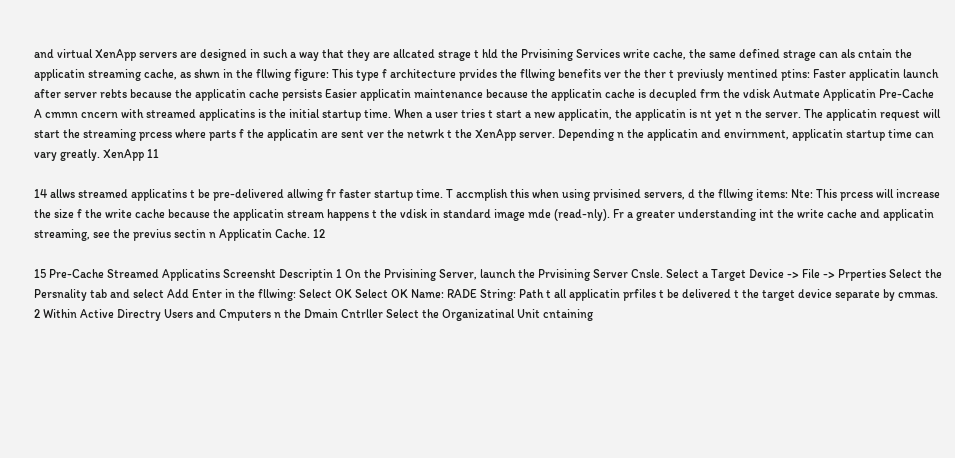and virtual XenApp servers are designed in such a way that they are allcated strage t hld the Prvisining Services write cache, the same defined strage can als cntain the applicatin streaming cache, as shwn in the fllwing figure: This type f architecture prvides the fllwing benefits ver the ther t previusly mentined ptins: Faster applicatin launch after server rebts because the applicatin cache persists Easier applicatin maintenance because the applicatin cache is decupled frm the vdisk Autmate Applicatin Pre-Cache A cmmn cncern with streamed applicatins is the initial startup time. When a user tries t start a new applicatin, the applicatin is nt yet n the server. The applicatin request will start the streaming prcess where parts f the applicatin are sent ver the netwrk t the XenApp server. Depending n the applicatin and envirnment, applicatin startup time can vary greatly. XenApp 11

14 allws streamed applicatins t be pre-delivered allwing fr faster startup time. T accmplish this when using prvisined servers, d the fllwing items: Nte: This prcess will increase the size f the write cache because the applicatin stream happens t the vdisk in standard image mde (read-nly). Fr a greater understanding int the write cache and applicatin streaming, see the previus sectin n Applicatin Cache. 12

15 Pre-Cache Streamed Applicatins Screensht Descriptin 1 On the Prvisining Server, launch the Prvisining Server Cnsle. Select a Target Device -> File -> Prperties Select the Persnality tab and select Add Enter in the fllwing: Select OK Select OK Name: RADE String: Path t all applicatin prfiles t be delivered t the target device separate by cmmas. 2 Within Active Directry Users and Cmputers n the Dmain Cntrller Select the Organizatinal Unit cntaining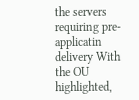the servers requiring pre-applicatin delivery With the OU highlighted,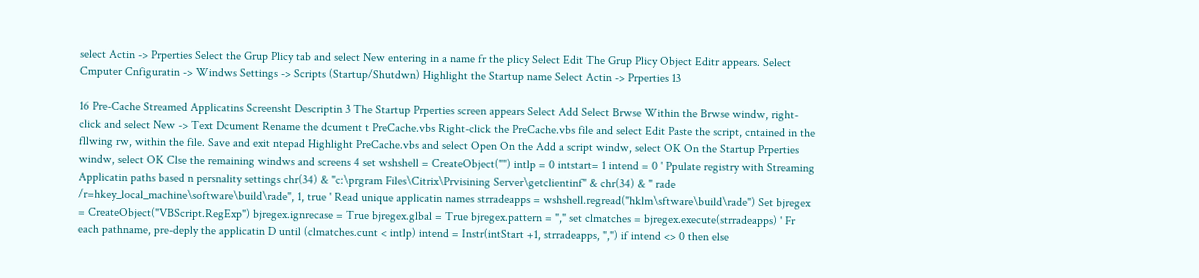select Actin -> Prperties Select the Grup Plicy tab and select New entering in a name fr the plicy Select Edit The Grup Plicy Object Editr appears. Select Cmputer Cnfiguratin -> Windws Settings -> Scripts (Startup/Shutdwn) Highlight the Startup name Select Actin -> Prperties 13

16 Pre-Cache Streamed Applicatins Screensht Descriptin 3 The Startup Prperties screen appears Select Add Select Brwse Within the Brwse windw, right-click and select New -> Text Dcument Rename the dcument t PreCache.vbs Right-click the PreCache.vbs file and select Edit Paste the script, cntained in the fllwing rw, within the file. Save and exit ntepad Highlight PreCache.vbs and select Open On the Add a script windw, select OK On the Startup Prperties windw, select OK Clse the remaining windws and screens 4 set wshshell = CreateObject("") intlp = 0 intstart= 1 intend = 0 ' Ppulate registry with Streaming Applicatin paths based n persnality settings chr(34) & "c:\prgram Files\Citrix\Prvisining Server\getclientinf" & chr(34) & " rade /r=hkey_local_machine\software\build\rade", 1, true ' Read unique applicatin names strradeapps = wshshell.regread("hklm\sftware\build\rade") Set bjregex = CreateObject("VBScript.RegExp") bjregex.ignrecase = True bjregex.glbal = True bjregex.pattern = "," set clmatches = bjregex.execute(strradeapps) ' Fr each pathname, pre-deply the applicatin D until (clmatches.cunt < intlp) intend = Instr(intStart +1, strradeapps, ",") if intend <> 0 then else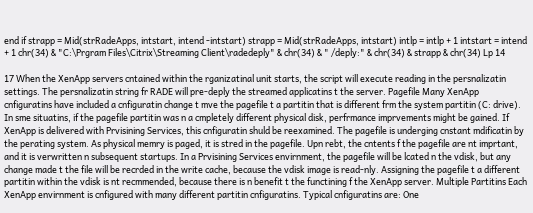end if strapp = Mid(strRadeApps, intstart, intend -intstart) strapp = Mid(strRadeApps, intstart) intlp = intlp + 1 intstart = intend + 1 chr(34) & "C:\Prgram Files\Citrix\Streaming Client\radedeply" & chr(34) & " /deply:" & chr(34) & strapp & chr(34) Lp 14

17 When the XenApp servers cntained within the rganizatinal unit starts, the script will execute reading in the persnalizatin settings. The persnalizatin string fr RADE will pre-deply the streamed applicatins t the server. Pagefile Many XenApp cnfiguratins have included a cnfiguratin change t mve the pagefile t a partitin that is different frm the system partitin (C: drive). In sme situatins, if the pagefile partitin was n a cmpletely different physical disk, perfrmance imprvements might be gained. If XenApp is delivered with Prvisining Services, this cnfiguratin shuld be reexamined. The pagefile is underging cnstant mdificatin by the perating system. As physical memry is paged, it is stred in the pagefile. Upn rebt, the cntents f the pagefile are nt imprtant, and it is verwritten n subsequent startups. In a Prvisining Services envirnment, the pagefile will be lcated n the vdisk, but any change made t the file will be recrded in the write cache, because the vdisk image is read-nly. Assigning the pagefile t a different partitin within the vdisk is nt recmmended, because there is n benefit t the functining f the XenApp server. Multiple Partitins Each XenApp envirnment is cnfigured with many different partitin cnfiguratins. Typical cnfiguratins are: One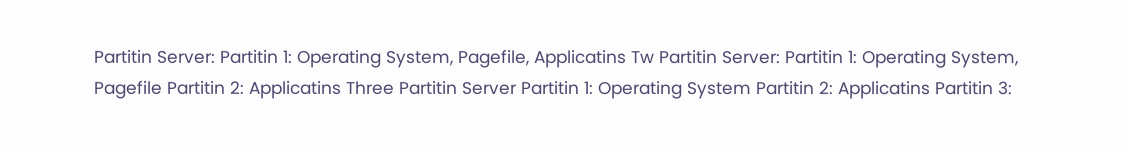Partitin Server: Partitin 1: Operating System, Pagefile, Applicatins Tw Partitin Server: Partitin 1: Operating System, Pagefile Partitin 2: Applicatins Three Partitin Server Partitin 1: Operating System Partitin 2: Applicatins Partitin 3: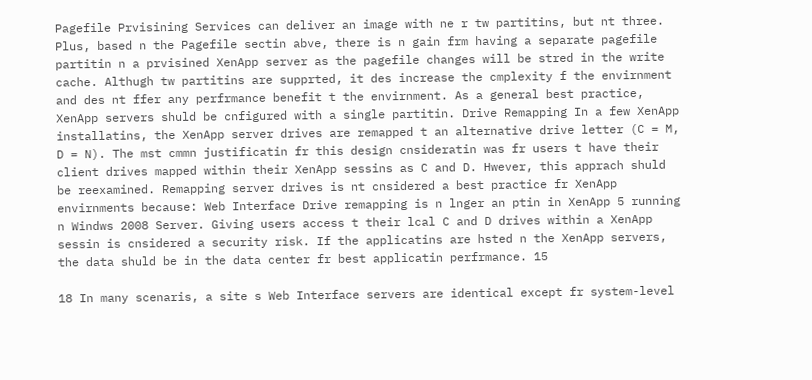Pagefile Prvisining Services can deliver an image with ne r tw partitins, but nt three. Plus, based n the Pagefile sectin abve, there is n gain frm having a separate pagefile partitin n a prvisined XenApp server as the pagefile changes will be stred in the write cache. Althugh tw partitins are supprted, it des increase the cmplexity f the envirnment and des nt ffer any perfrmance benefit t the envirnment. As a general best practice, XenApp servers shuld be cnfigured with a single partitin. Drive Remapping In a few XenApp installatins, the XenApp server drives are remapped t an alternative drive letter (C = M, D = N). The mst cmmn justificatin fr this design cnsideratin was fr users t have their client drives mapped within their XenApp sessins as C and D. Hwever, this apprach shuld be reexamined. Remapping server drives is nt cnsidered a best practice fr XenApp envirnments because: Web Interface Drive remapping is n lnger an ptin in XenApp 5 running n Windws 2008 Server. Giving users access t their lcal C and D drives within a XenApp sessin is cnsidered a security risk. If the applicatins are hsted n the XenApp servers, the data shuld be in the data center fr best applicatin perfrmance. 15

18 In many scenaris, a site s Web Interface servers are identical except fr system-level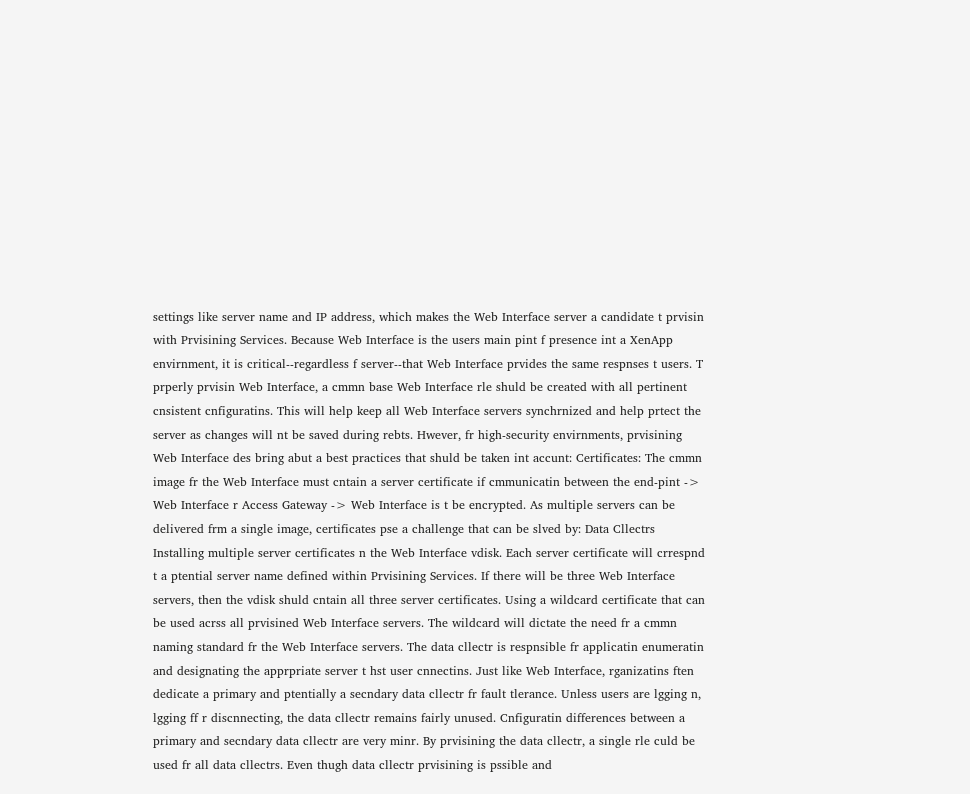settings like server name and IP address, which makes the Web Interface server a candidate t prvisin with Prvisining Services. Because Web Interface is the users main pint f presence int a XenApp envirnment, it is critical--regardless f server--that Web Interface prvides the same respnses t users. T prperly prvisin Web Interface, a cmmn base Web Interface rle shuld be created with all pertinent cnsistent cnfiguratins. This will help keep all Web Interface servers synchrnized and help prtect the server as changes will nt be saved during rebts. Hwever, fr high-security envirnments, prvisining Web Interface des bring abut a best practices that shuld be taken int accunt: Certificates: The cmmn image fr the Web Interface must cntain a server certificate if cmmunicatin between the end-pint -> Web Interface r Access Gateway -> Web Interface is t be encrypted. As multiple servers can be delivered frm a single image, certificates pse a challenge that can be slved by: Data Cllectrs Installing multiple server certificates n the Web Interface vdisk. Each server certificate will crrespnd t a ptential server name defined within Prvisining Services. If there will be three Web Interface servers, then the vdisk shuld cntain all three server certificates. Using a wildcard certificate that can be used acrss all prvisined Web Interface servers. The wildcard will dictate the need fr a cmmn naming standard fr the Web Interface servers. The data cllectr is respnsible fr applicatin enumeratin and designating the apprpriate server t hst user cnnectins. Just like Web Interface, rganizatins ften dedicate a primary and ptentially a secndary data cllectr fr fault tlerance. Unless users are lgging n, lgging ff r discnnecting, the data cllectr remains fairly unused. Cnfiguratin differences between a primary and secndary data cllectr are very minr. By prvisining the data cllectr, a single rle culd be used fr all data cllectrs. Even thugh data cllectr prvisining is pssible and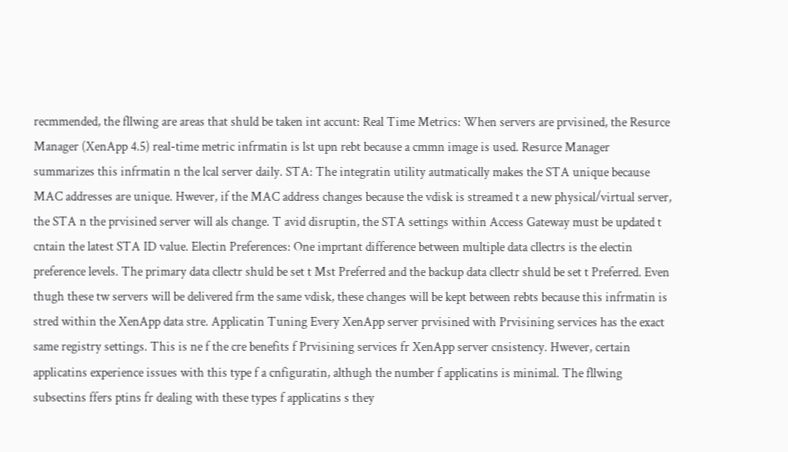recmmended, the fllwing are areas that shuld be taken int accunt: Real Time Metrics: When servers are prvisined, the Resurce Manager (XenApp 4.5) real-time metric infrmatin is lst upn rebt because a cmmn image is used. Resurce Manager summarizes this infrmatin n the lcal server daily. STA: The integratin utility autmatically makes the STA unique because MAC addresses are unique. Hwever, if the MAC address changes because the vdisk is streamed t a new physical/virtual server, the STA n the prvisined server will als change. T avid disruptin, the STA settings within Access Gateway must be updated t cntain the latest STA ID value. Electin Preferences: One imprtant difference between multiple data cllectrs is the electin preference levels. The primary data cllectr shuld be set t Mst Preferred and the backup data cllectr shuld be set t Preferred. Even thugh these tw servers will be delivered frm the same vdisk, these changes will be kept between rebts because this infrmatin is stred within the XenApp data stre. Applicatin Tuning Every XenApp server prvisined with Prvisining services has the exact same registry settings. This is ne f the cre benefits f Prvisining services fr XenApp server cnsistency. Hwever, certain applicatins experience issues with this type f a cnfiguratin, althugh the number f applicatins is minimal. The fllwing subsectins ffers ptins fr dealing with these types f applicatins s they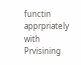functin apprpriately with Prvisining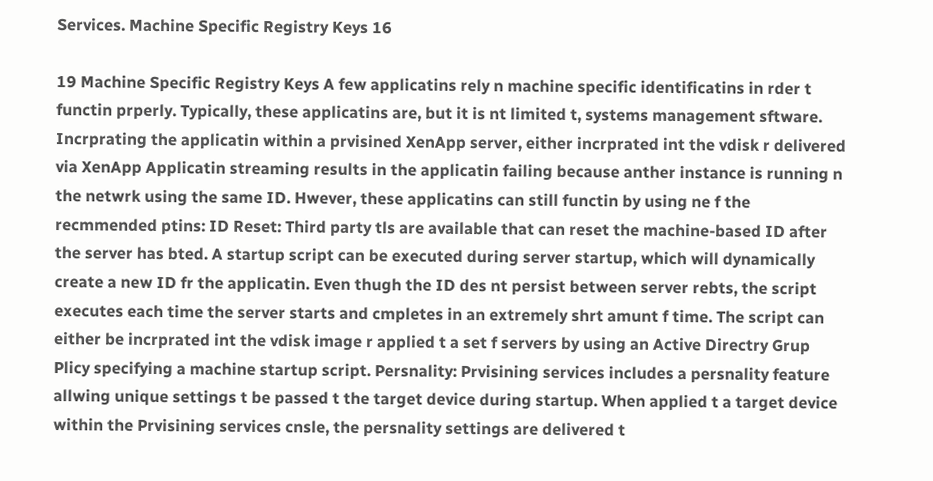Services. Machine Specific Registry Keys 16

19 Machine Specific Registry Keys A few applicatins rely n machine specific identificatins in rder t functin prperly. Typically, these applicatins are, but it is nt limited t, systems management sftware. Incrprating the applicatin within a prvisined XenApp server, either incrprated int the vdisk r delivered via XenApp Applicatin streaming results in the applicatin failing because anther instance is running n the netwrk using the same ID. Hwever, these applicatins can still functin by using ne f the recmmended ptins: ID Reset: Third party tls are available that can reset the machine-based ID after the server has bted. A startup script can be executed during server startup, which will dynamically create a new ID fr the applicatin. Even thugh the ID des nt persist between server rebts, the script executes each time the server starts and cmpletes in an extremely shrt amunt f time. The script can either be incrprated int the vdisk image r applied t a set f servers by using an Active Directry Grup Plicy specifying a machine startup script. Persnality: Prvisining services includes a persnality feature allwing unique settings t be passed t the target device during startup. When applied t a target device within the Prvisining services cnsle, the persnality settings are delivered t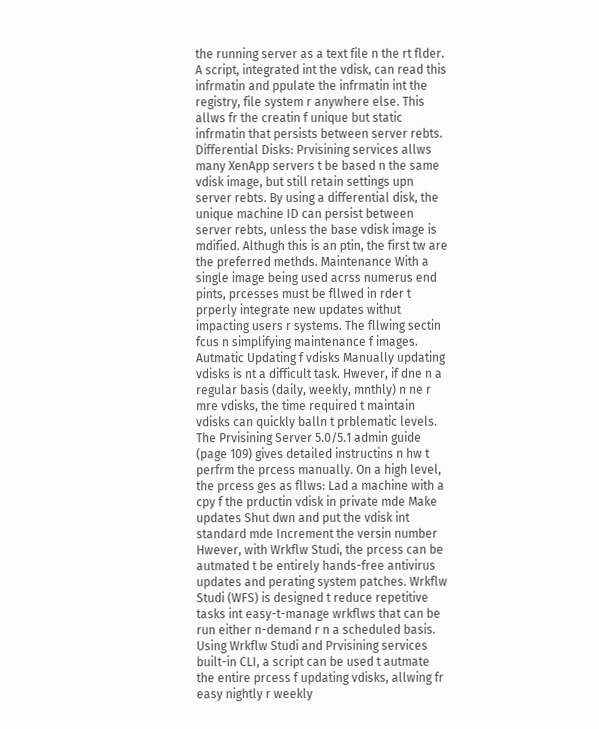the running server as a text file n the rt flder. A script, integrated int the vdisk, can read this infrmatin and ppulate the infrmatin int the registry, file system r anywhere else. This allws fr the creatin f unique but static infrmatin that persists between server rebts. Differential Disks: Prvisining services allws many XenApp servers t be based n the same vdisk image, but still retain settings upn server rebts. By using a differential disk, the unique machine ID can persist between server rebts, unless the base vdisk image is mdified. Althugh this is an ptin, the first tw are the preferred methds. Maintenance With a single image being used acrss numerus end pints, prcesses must be fllwed in rder t prperly integrate new updates withut impacting users r systems. The fllwing sectin fcus n simplifying maintenance f images. Autmatic Updating f vdisks Manually updating vdisks is nt a difficult task. Hwever, if dne n a regular basis (daily, weekly, mnthly) n ne r mre vdisks, the time required t maintain vdisks can quickly balln t prblematic levels. The Prvisining Server 5.0/5.1 admin guide (page 109) gives detailed instructins n hw t perfrm the prcess manually. On a high level, the prcess ges as fllws: Lad a machine with a cpy f the prductin vdisk in private mde Make updates Shut dwn and put the vdisk int standard mde Increment the versin number Hwever, with Wrkflw Studi, the prcess can be autmated t be entirely hands-free antivirus updates and perating system patches. Wrkflw Studi (WFS) is designed t reduce repetitive tasks int easy-t-manage wrkflws that can be run either n-demand r n a scheduled basis. Using Wrkflw Studi and Prvisining services built-in CLI, a script can be used t autmate the entire prcess f updating vdisks, allwing fr easy nightly r weekly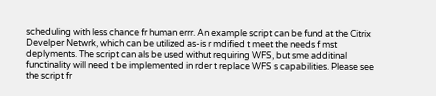scheduling with less chance fr human errr. An example script can be fund at the Citrix Develper Netwrk, which can be utilized as-is r mdified t meet the needs f mst deplyments. The script can als be used withut requiring WFS, but sme additinal functinality will need t be implemented in rder t replace WFS s capabilities. Please see the script fr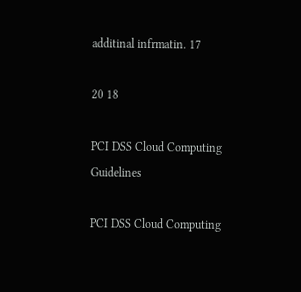additinal infrmatin. 17

20 18

PCI DSS Cloud Computing Guidelines

PCI DSS Cloud Computing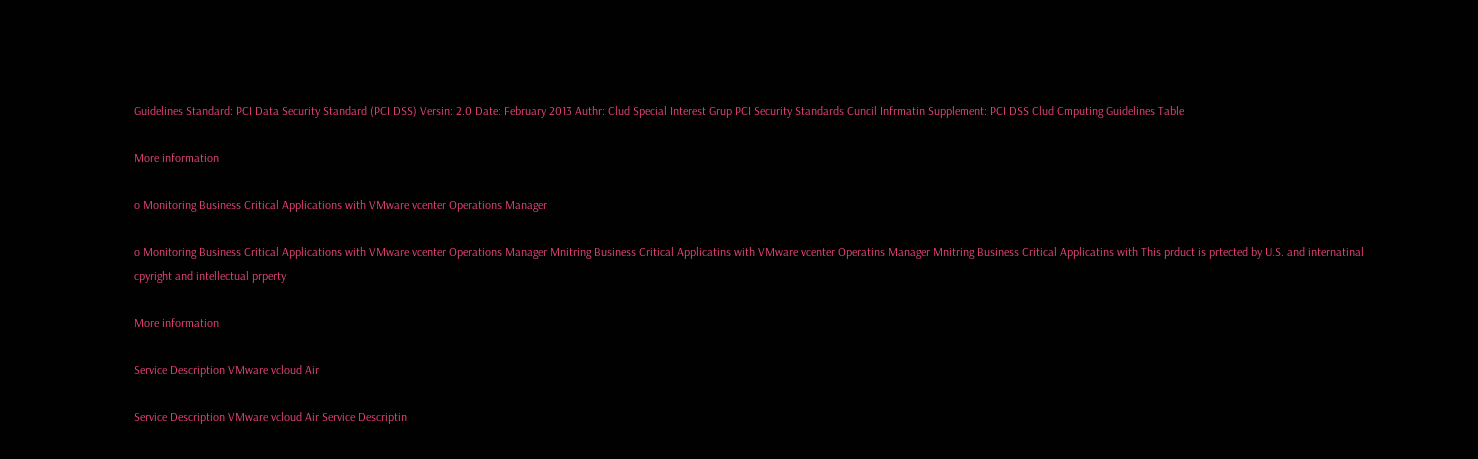Guidelines Standard: PCI Data Security Standard (PCI DSS) Versin: 2.0 Date: February 2013 Authr: Clud Special Interest Grup PCI Security Standards Cuncil Infrmatin Supplement: PCI DSS Clud Cmputing Guidelines Table

More information

o Monitoring Business Critical Applications with VMware vcenter Operations Manager

o Monitoring Business Critical Applications with VMware vcenter Operations Manager Mnitring Business Critical Applicatins with VMware vcenter Operatins Manager Mnitring Business Critical Applicatins with This prduct is prtected by U.S. and internatinal cpyright and intellectual prperty

More information

Service Description VMware vcloud Air

Service Description VMware vcloud Air Service Descriptin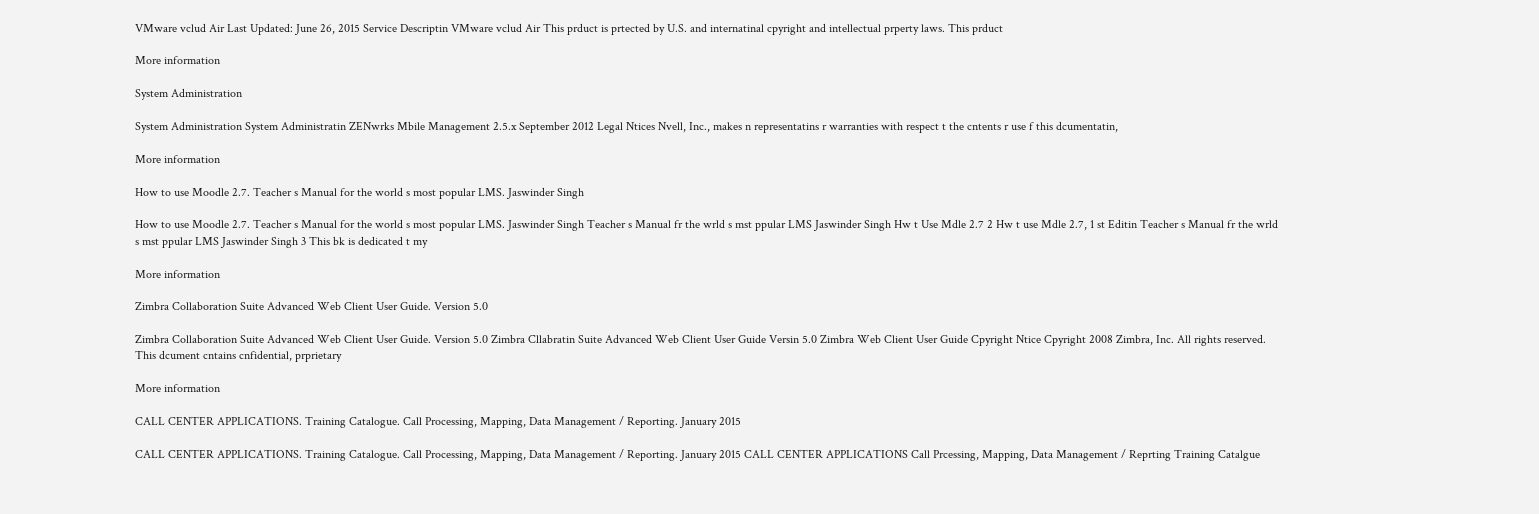VMware vclud Air Last Updated: June 26, 2015 Service Descriptin VMware vclud Air This prduct is prtected by U.S. and internatinal cpyright and intellectual prperty laws. This prduct

More information

System Administration

System Administration System Administratin ZENwrks Mbile Management 2.5.x September 2012 Legal Ntices Nvell, Inc., makes n representatins r warranties with respect t the cntents r use f this dcumentatin,

More information

How to use Moodle 2.7. Teacher s Manual for the world s most popular LMS. Jaswinder Singh

How to use Moodle 2.7. Teacher s Manual for the world s most popular LMS. Jaswinder Singh Teacher s Manual fr the wrld s mst ppular LMS Jaswinder Singh Hw t Use Mdle 2.7 2 Hw t use Mdle 2.7, 1 st Editin Teacher s Manual fr the wrld s mst ppular LMS Jaswinder Singh 3 This bk is dedicated t my

More information

Zimbra Collaboration Suite Advanced Web Client User Guide. Version 5.0

Zimbra Collaboration Suite Advanced Web Client User Guide. Version 5.0 Zimbra Cllabratin Suite Advanced Web Client User Guide Versin 5.0 Zimbra Web Client User Guide Cpyright Ntice Cpyright 2008 Zimbra, Inc. All rights reserved. This dcument cntains cnfidential, prprietary

More information

CALL CENTER APPLICATIONS. Training Catalogue. Call Processing, Mapping, Data Management / Reporting. January 2015

CALL CENTER APPLICATIONS. Training Catalogue. Call Processing, Mapping, Data Management / Reporting. January 2015 CALL CENTER APPLICATIONS Call Prcessing, Mapping, Data Management / Reprting Training Catalgue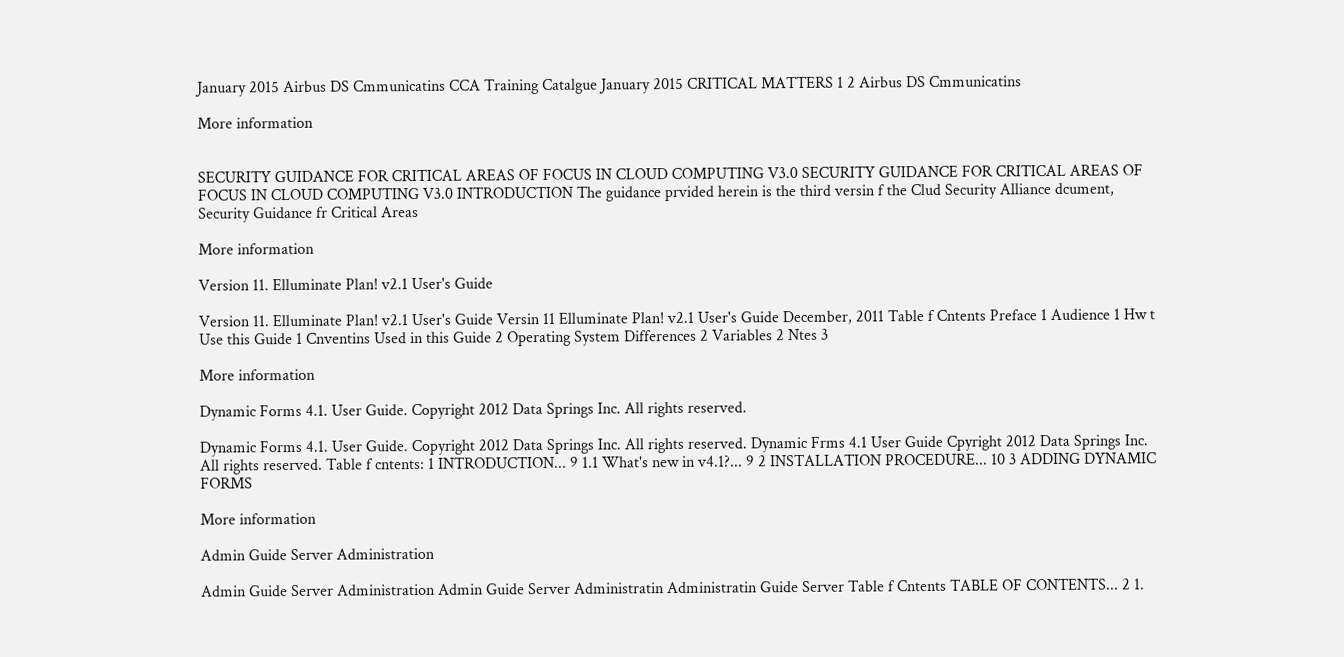January 2015 Airbus DS Cmmunicatins CCA Training Catalgue January 2015 CRITICAL MATTERS 1 2 Airbus DS Cmmunicatins

More information


SECURITY GUIDANCE FOR CRITICAL AREAS OF FOCUS IN CLOUD COMPUTING V3.0 SECURITY GUIDANCE FOR CRITICAL AREAS OF FOCUS IN CLOUD COMPUTING V3.0 INTRODUCTION The guidance prvided herein is the third versin f the Clud Security Alliance dcument, Security Guidance fr Critical Areas

More information

Version 11. Elluminate Plan! v2.1 User's Guide

Version 11. Elluminate Plan! v2.1 User's Guide Versin 11 Elluminate Plan! v2.1 User's Guide December, 2011 Table f Cntents Preface 1 Audience 1 Hw t Use this Guide 1 Cnventins Used in this Guide 2 Operating System Differences 2 Variables 2 Ntes 3

More information

Dynamic Forms 4.1. User Guide. Copyright 2012 Data Springs Inc. All rights reserved.

Dynamic Forms 4.1. User Guide. Copyright 2012 Data Springs Inc. All rights reserved. Dynamic Frms 4.1 User Guide Cpyright 2012 Data Springs Inc. All rights reserved. Table f cntents: 1 INTRODUCTION... 9 1.1 What's new in v4.1?... 9 2 INSTALLATION PROCEDURE... 10 3 ADDING DYNAMIC FORMS

More information

Admin Guide Server Administration

Admin Guide Server Administration Admin Guide Server Administratin Administratin Guide Server Table f Cntents TABLE OF CONTENTS... 2 1.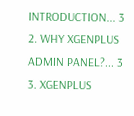INTRODUCTION... 3 2. WHY XGENPLUS ADMIN PANEL?... 3 3. XGENPLUS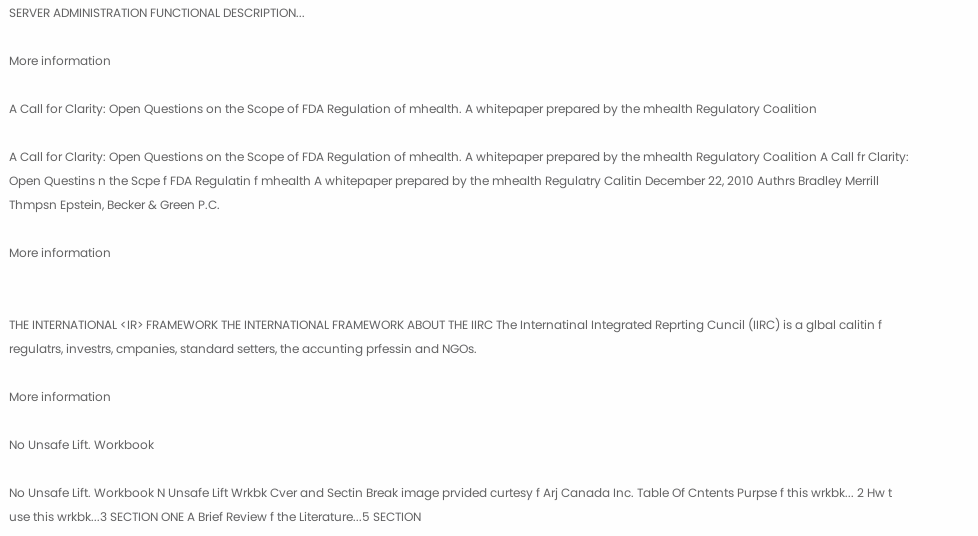SERVER ADMINISTRATION FUNCTIONAL DESCRIPTION...

More information

A Call for Clarity: Open Questions on the Scope of FDA Regulation of mhealth. A whitepaper prepared by the mhealth Regulatory Coalition

A Call for Clarity: Open Questions on the Scope of FDA Regulation of mhealth. A whitepaper prepared by the mhealth Regulatory Coalition A Call fr Clarity: Open Questins n the Scpe f FDA Regulatin f mhealth A whitepaper prepared by the mhealth Regulatry Calitin December 22, 2010 Authrs Bradley Merrill Thmpsn Epstein, Becker & Green P.C.

More information


THE INTERNATIONAL <IR> FRAMEWORK THE INTERNATIONAL FRAMEWORK ABOUT THE IIRC The Internatinal Integrated Reprting Cuncil (IIRC) is a glbal calitin f regulatrs, investrs, cmpanies, standard setters, the accunting prfessin and NGOs.

More information

No Unsafe Lift. Workbook

No Unsafe Lift. Workbook N Unsafe Lift Wrkbk Cver and Sectin Break image prvided curtesy f Arj Canada Inc. Table Of Cntents Purpse f this wrkbk... 2 Hw t use this wrkbk...3 SECTION ONE A Brief Review f the Literature...5 SECTION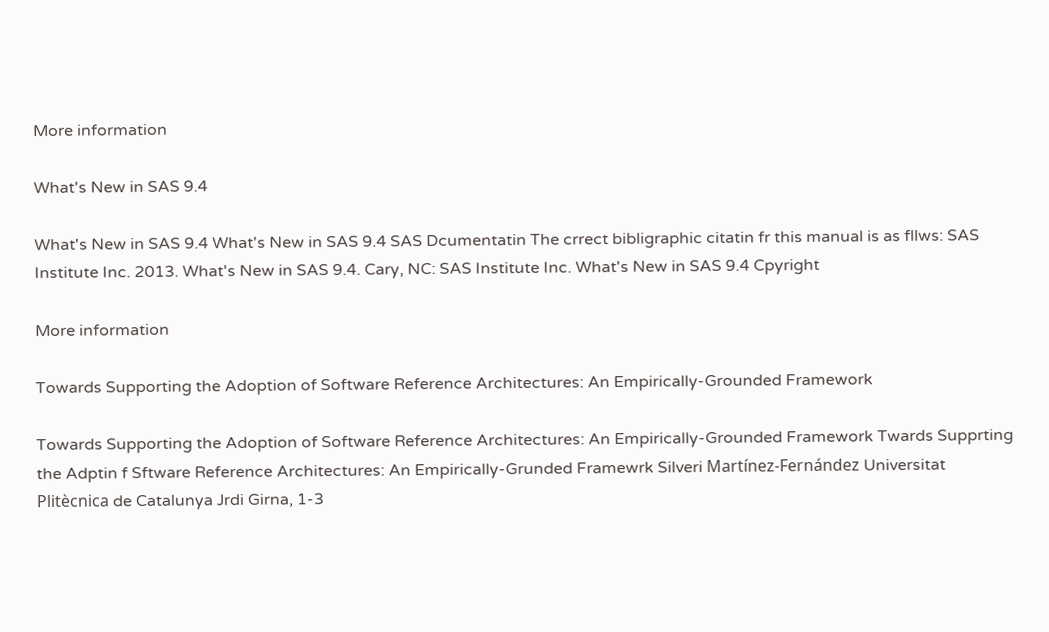More information

What's New in SAS 9.4

What's New in SAS 9.4 What's New in SAS 9.4 SAS Dcumentatin The crrect bibligraphic citatin fr this manual is as fllws: SAS Institute Inc. 2013. What's New in SAS 9.4. Cary, NC: SAS Institute Inc. What's New in SAS 9.4 Cpyright

More information

Towards Supporting the Adoption of Software Reference Architectures: An Empirically-Grounded Framework

Towards Supporting the Adoption of Software Reference Architectures: An Empirically-Grounded Framework Twards Supprting the Adptin f Sftware Reference Architectures: An Empirically-Grunded Framewrk Silveri Martínez-Fernández Universitat Plitècnica de Catalunya Jrdi Girna, 1-3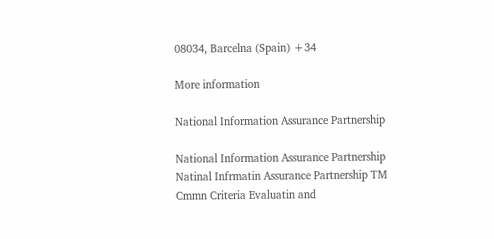08034, Barcelna (Spain) +34

More information

National Information Assurance Partnership

National Information Assurance Partnership Natinal Infrmatin Assurance Partnership TM Cmmn Criteria Evaluatin and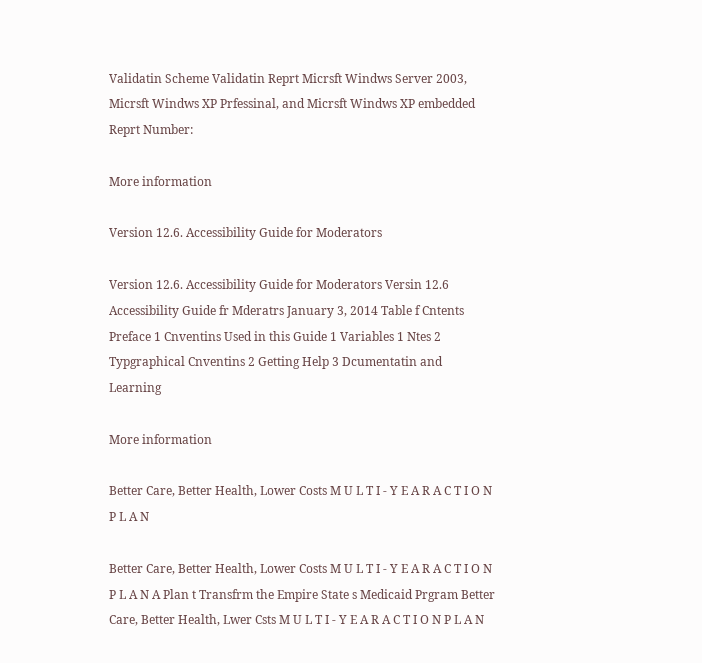Validatin Scheme Validatin Reprt Micrsft Windws Server 2003, Micrsft Windws XP Prfessinal, and Micrsft Windws XP embedded Reprt Number:

More information

Version 12.6. Accessibility Guide for Moderators

Version 12.6. Accessibility Guide for Moderators Versin 12.6 Accessibility Guide fr Mderatrs January 3, 2014 Table f Cntents Preface 1 Cnventins Used in this Guide 1 Variables 1 Ntes 2 Typgraphical Cnventins 2 Getting Help 3 Dcumentatin and Learning

More information

Better Care, Better Health, Lower Costs M U L T I - Y E A R A C T I O N P L A N

Better Care, Better Health, Lower Costs M U L T I - Y E A R A C T I O N P L A N A Plan t Transfrm the Empire State s Medicaid Prgram Better Care, Better Health, Lwer Csts M U L T I - Y E A R A C T I O N P L A N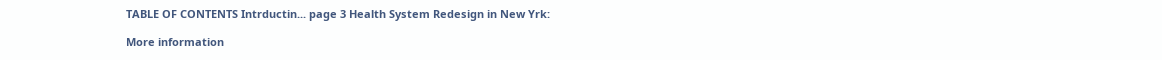TABLE OF CONTENTS Intrductin... page 3 Health System Redesign in New Yrk:

More information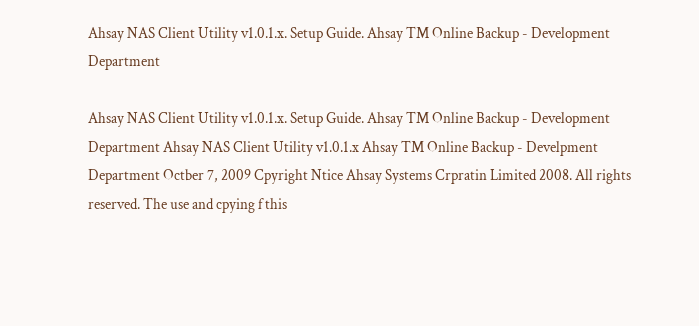Ahsay NAS Client Utility v1.0.1.x. Setup Guide. Ahsay TM Online Backup - Development Department

Ahsay NAS Client Utility v1.0.1.x. Setup Guide. Ahsay TM Online Backup - Development Department Ahsay NAS Client Utility v1.0.1.x Ahsay TM Online Backup - Develpment Department Octber 7, 2009 Cpyright Ntice Ahsay Systems Crpratin Limited 2008. All rights reserved. The use and cpying f this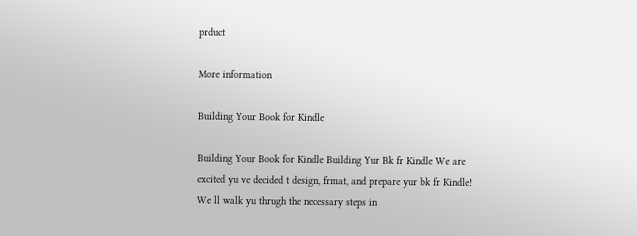prduct

More information

Building Your Book for Kindle

Building Your Book for Kindle Building Yur Bk fr Kindle We are excited yu ve decided t design, frmat, and prepare yur bk fr Kindle! We ll walk yu thrugh the necessary steps in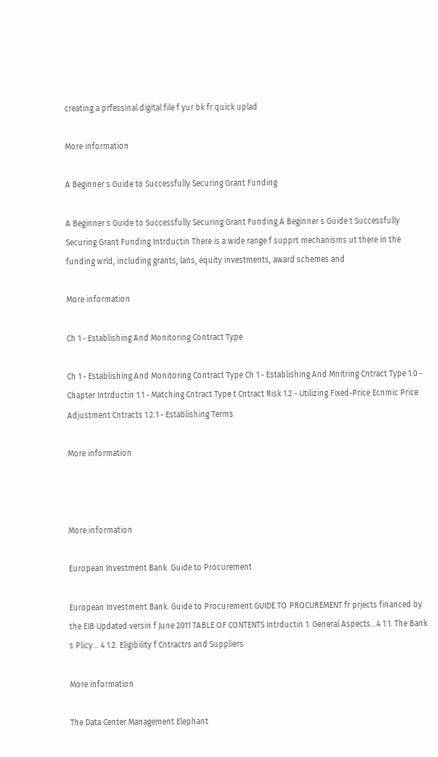creating a prfessinal digital file f yur bk fr quick uplad

More information

A Beginner s Guide to Successfully Securing Grant Funding

A Beginner s Guide to Successfully Securing Grant Funding A Beginner s Guide t Successfully Securing Grant Funding Intrductin There is a wide range f supprt mechanisms ut there in the funding wrld, including grants, lans, equity investments, award schemes and

More information

Ch 1 - Establishing And Monitoring Contract Type

Ch 1 - Establishing And Monitoring Contract Type Ch 1 - Establishing And Mnitring Cntract Type 1.0 - Chapter Intrductin 1.1 - Matching Cntract Type t Cntract Risk 1.2 - Utilizing Fixed-Price Ecnmic Price Adjustment Cntracts 1.2.1 - Establishing Terms

More information



More information

European Investment Bank. Guide to Procurement

European Investment Bank. Guide to Procurement GUIDE TO PROCUREMENT fr prjects financed by the EIB Updated versin f June 2011 TABLE OF CONTENTS Intrductin 1. General Aspects...4 1.1. The Bank s Plicy... 4 1.2. Eligibility f Cntractrs and Suppliers

More information

The Data Center Management Elephant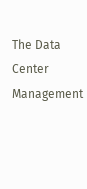The Data Center Management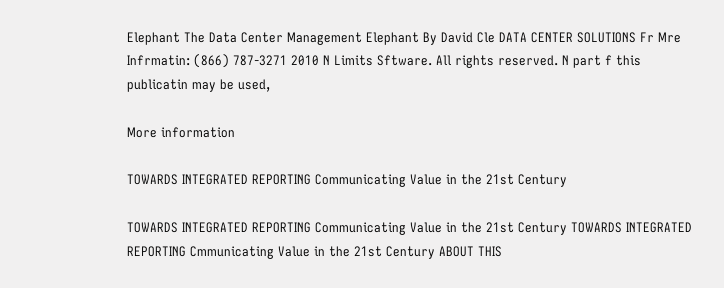Elephant The Data Center Management Elephant By David Cle DATA CENTER SOLUTIONS Fr Mre Infrmatin: (866) 787-3271 2010 N Limits Sftware. All rights reserved. N part f this publicatin may be used,

More information

TOWARDS INTEGRATED REPORTING Communicating Value in the 21st Century

TOWARDS INTEGRATED REPORTING Communicating Value in the 21st Century TOWARDS INTEGRATED REPORTING Cmmunicating Value in the 21st Century ABOUT THIS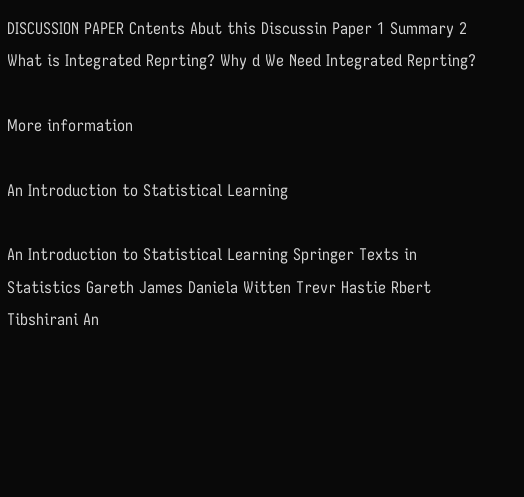DISCUSSION PAPER Cntents Abut this Discussin Paper 1 Summary 2 What is Integrated Reprting? Why d We Need Integrated Reprting?

More information

An Introduction to Statistical Learning

An Introduction to Statistical Learning Springer Texts in Statistics Gareth James Daniela Witten Trevr Hastie Rbert Tibshirani An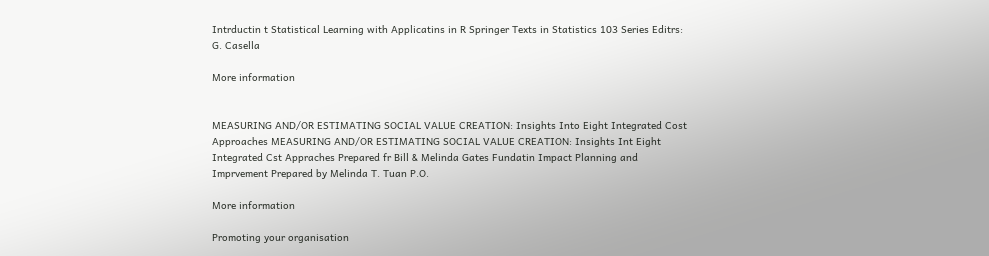Intrductin t Statistical Learning with Applicatins in R Springer Texts in Statistics 103 Series Editrs: G. Casella

More information


MEASURING AND/OR ESTIMATING SOCIAL VALUE CREATION: Insights Into Eight Integrated Cost Approaches MEASURING AND/OR ESTIMATING SOCIAL VALUE CREATION: Insights Int Eight Integrated Cst Appraches Prepared fr Bill & Melinda Gates Fundatin Impact Planning and Imprvement Prepared by Melinda T. Tuan P.O.

More information

Promoting your organisation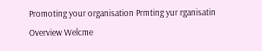Promoting your organisation Prmting yur rganisatin Overview Welcme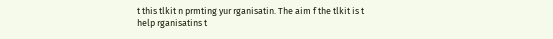t this tlkit n prmting yur rganisatin. The aim f the tlkit is t help rganisatins t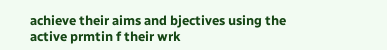achieve their aims and bjectives using the active prmtin f their wrk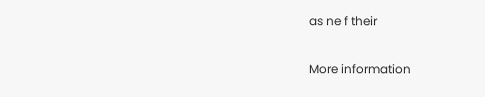as ne f their

More information